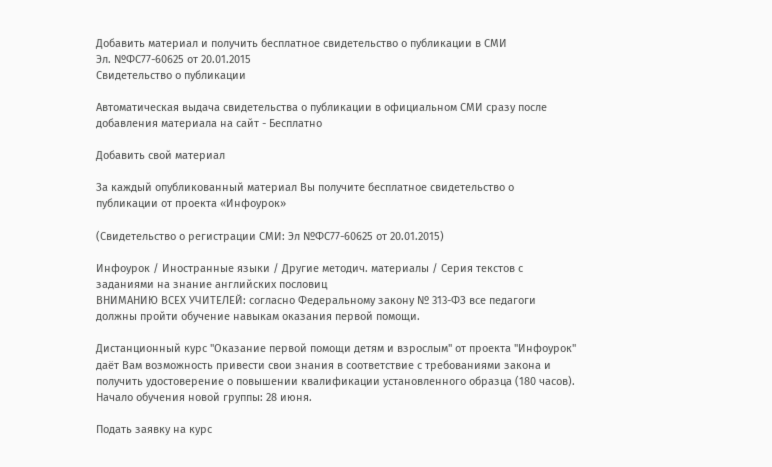Добавить материал и получить бесплатное свидетельство о публикации в СМИ
Эл. №ФС77-60625 от 20.01.2015
Свидетельство о публикации

Автоматическая выдача свидетельства о публикации в официальном СМИ сразу после добавления материала на сайт - Бесплатно

Добавить свой материал

За каждый опубликованный материал Вы получите бесплатное свидетельство о публикации от проекта «Инфоурок»

(Свидетельство о регистрации СМИ: Эл №ФС77-60625 от 20.01.2015)

Инфоурок / Иностранные языки / Другие методич. материалы / Серия текстов с заданиями на знание английских пословиц
ВНИМАНИЮ ВСЕХ УЧИТЕЛЕЙ: согласно Федеральному закону № 313-ФЗ все педагоги должны пройти обучение навыкам оказания первой помощи.

Дистанционный курс "Оказание первой помощи детям и взрослым" от проекта "Инфоурок" даёт Вам возможность привести свои знания в соответствие с требованиями закона и получить удостоверение о повышении квалификации установленного образца (180 часов). Начало обучения новой группы: 28 июня.

Подать заявку на курс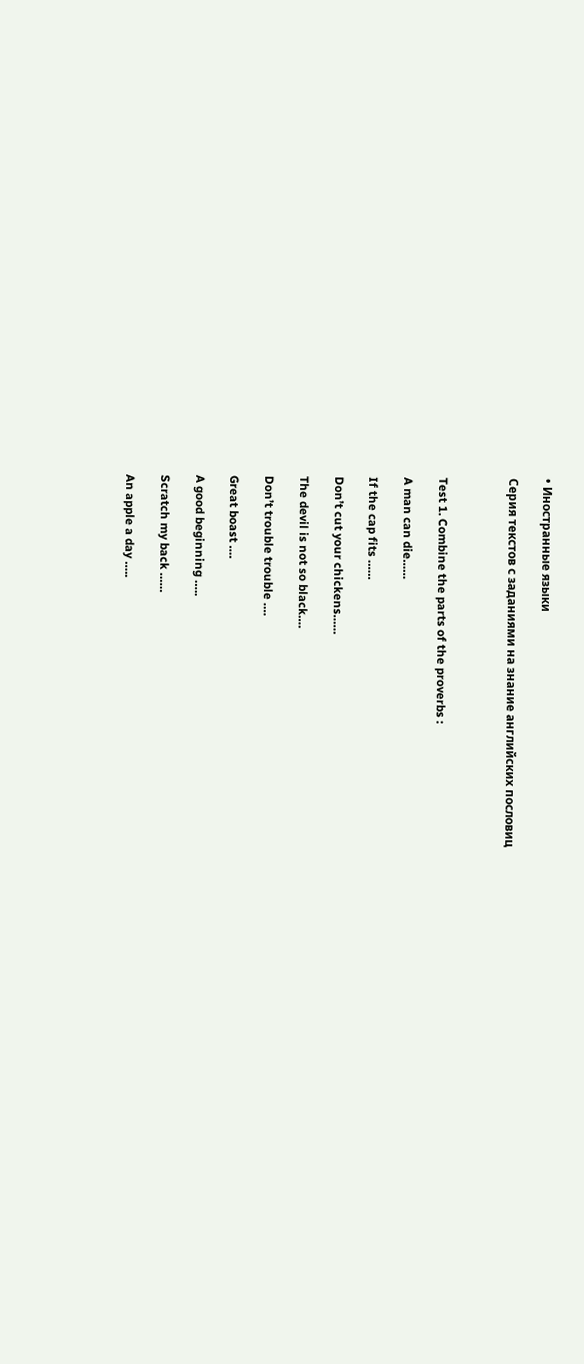• Иностранные языки

Серия текстов с заданиями на знание английских пословиц



Test 1. Combine the parts of the proverbs :

A man can die……

If the cap fits ……

Don’t cut your chickens……

The devil is not so black….

Don’t trouble trouble ….

Great boast ….

A good beginning …..

Scratch my back ……

An apple a day …..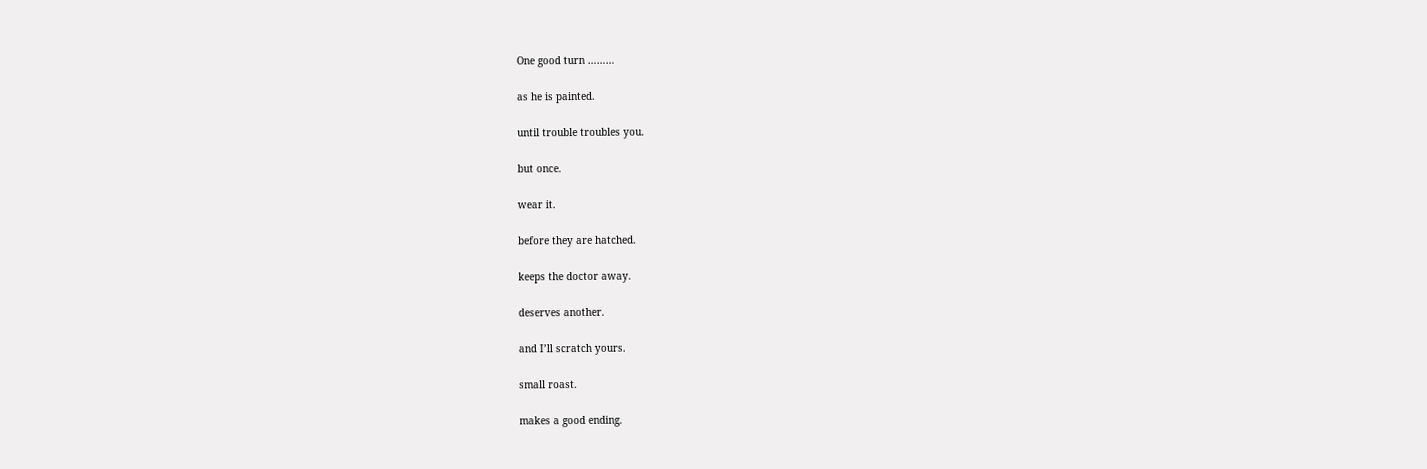One good turn ………

as he is painted.

until trouble troubles you.

but once.

wear it.

before they are hatched.

keeps the doctor away.

deserves another.

and I’ll scratch yours.

small roast.

makes a good ending.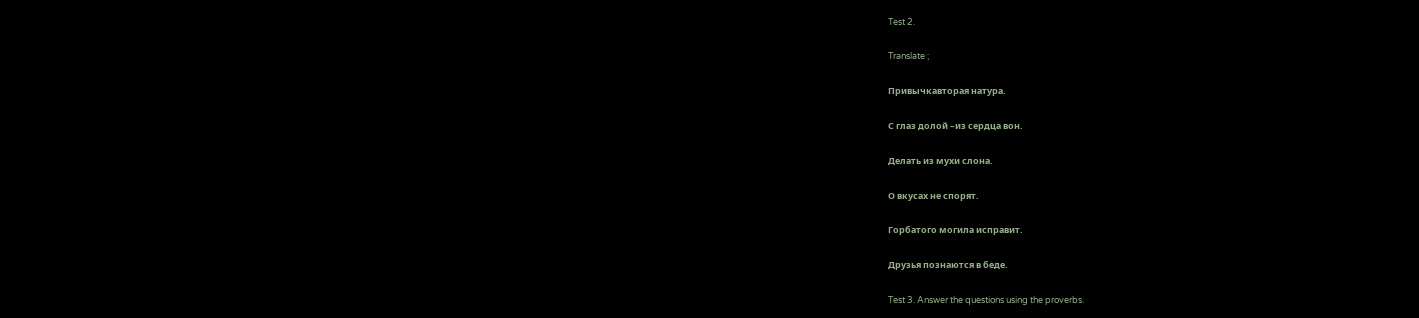Test 2.

Translate ;

Привычкавторая натура.

С глаз долой –из сердца вон.

Делать из мухи слона.

О вкусах не спорят.

Горбатого могила исправит.

Друзья познаются в беде.

Test 3. Answer the questions using the proverbs.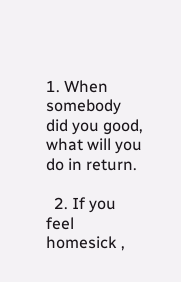1. When somebody did you good, what will you do in return.

  2. If you feel homesick ,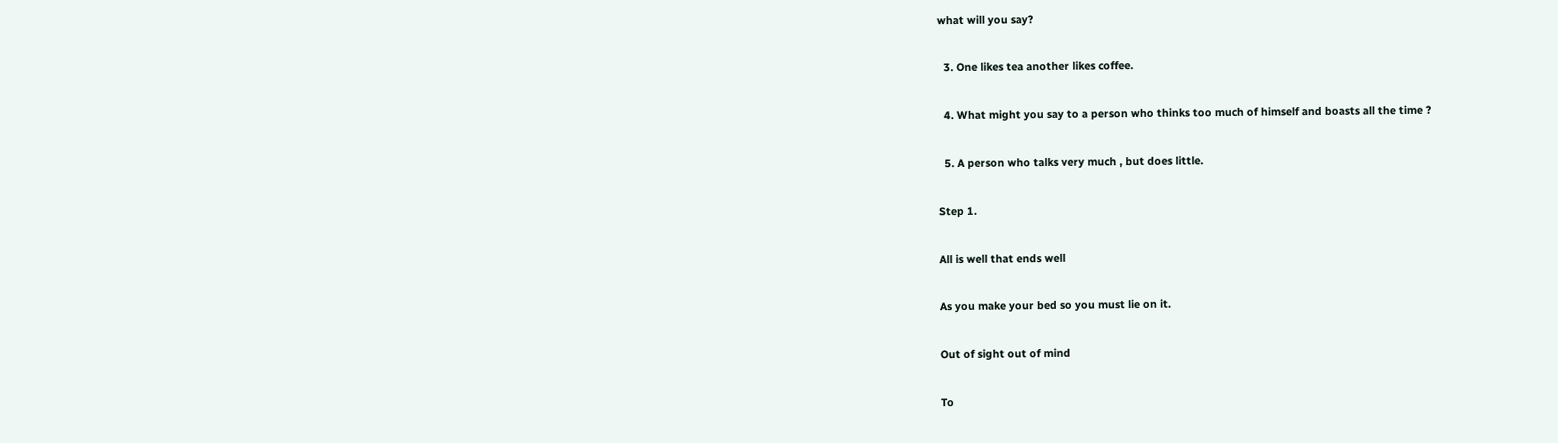what will you say?

  3. One likes tea another likes coffee.

  4. What might you say to a person who thinks too much of himself and boasts all the time ?

  5. A person who talks very much , but does little.

Step 1.

All is well that ends well

As you make your bed so you must lie on it.

Out of sight out of mind

To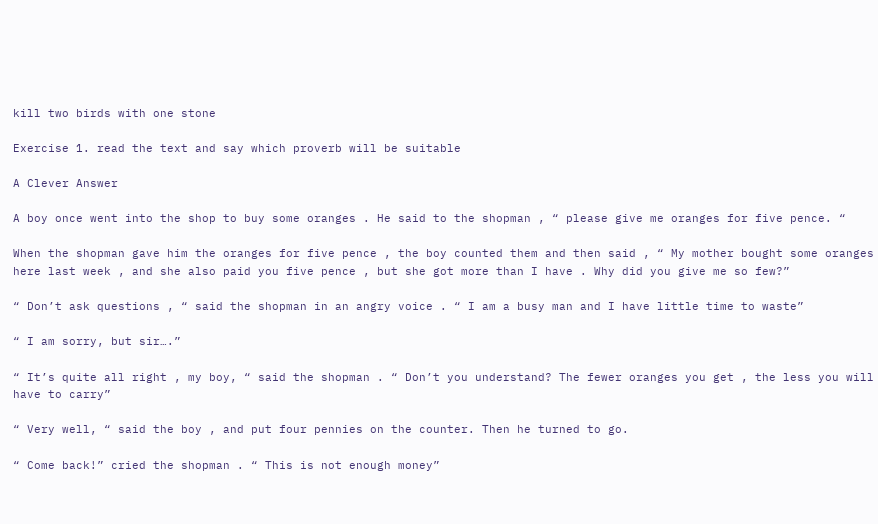kill two birds with one stone

Exercise 1. read the text and say which proverb will be suitable

A Clever Answer

A boy once went into the shop to buy some oranges . He said to the shopman , “ please give me oranges for five pence. “

When the shopman gave him the oranges for five pence , the boy counted them and then said , “ My mother bought some oranges here last week , and she also paid you five pence , but she got more than I have . Why did you give me so few?”

“ Don’t ask questions , “ said the shopman in an angry voice . “ I am a busy man and I have little time to waste”

“ I am sorry, but sir….”

“ It’s quite all right , my boy, “ said the shopman . “ Don’t you understand? The fewer oranges you get , the less you will have to carry”

“ Very well, “ said the boy , and put four pennies on the counter. Then he turned to go.

“ Come back!” cried the shopman . “ This is not enough money”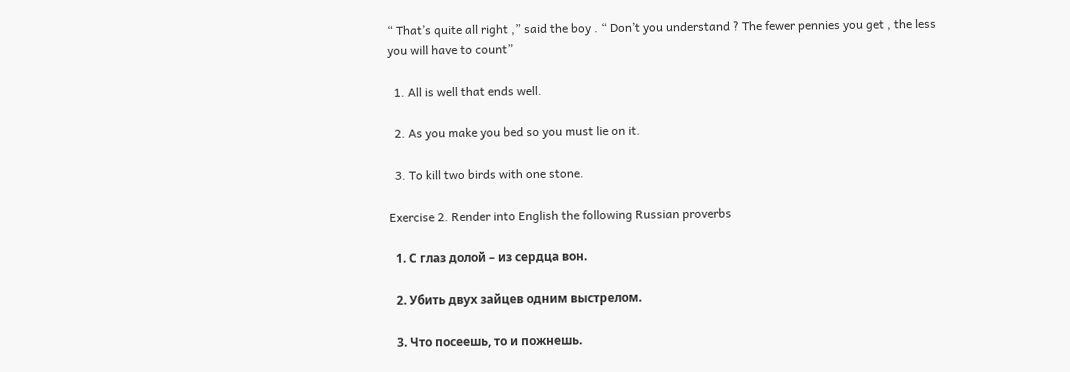“ That’s quite all right ,” said the boy . “ Don’t you understand ? The fewer pennies you get , the less you will have to count”

  1. All is well that ends well.

  2. As you make you bed so you must lie on it.

  3. To kill two birds with one stone.

Exercise 2. Render into English the following Russian proverbs

  1. С глаз долой – из сердца вон.

  2. Убить двух зайцев одним выстрелом.

  3. Что посеешь, то и пожнешь.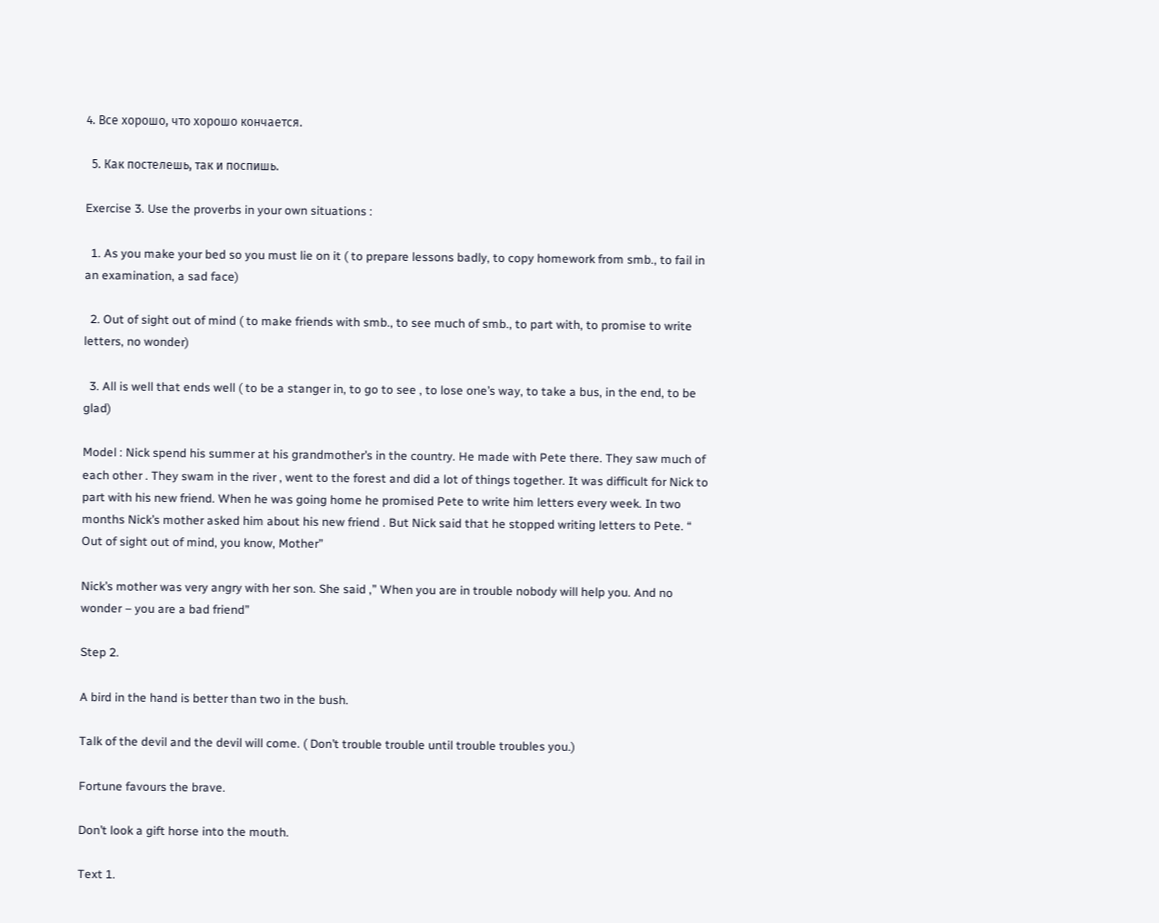4. Все хорошо, что хорошо кончается.

  5. Как постелешь, так и поспишь.

Exercise 3. Use the proverbs in your own situations :

  1. As you make your bed so you must lie on it ( to prepare lessons badly, to copy homework from smb., to fail in an examination, a sad face)

  2. Out of sight out of mind ( to make friends with smb., to see much of smb., to part with, to promise to write letters, no wonder)

  3. All is well that ends well ( to be a stanger in, to go to see , to lose one’s way, to take a bus, in the end, to be glad)

Model : Nick spend his summer at his grandmother’s in the country. He made with Pete there. They saw much of each other . They swam in the river , went to the forest and did a lot of things together. It was difficult for Nick to part with his new friend. When he was going home he promised Pete to write him letters every week. In two months Nick’s mother asked him about his new friend . But Nick said that he stopped writing letters to Pete. “ Out of sight out of mind, you know, Mother”

Nick’s mother was very angry with her son. She said ,” When you are in trouble nobody will help you. And no wonder – you are a bad friend”

Step 2.

A bird in the hand is better than two in the bush.

Talk of the devil and the devil will come. ( Don’t trouble trouble until trouble troubles you.)

Fortune favours the brave.

Don’t look a gift horse into the mouth.

Text 1.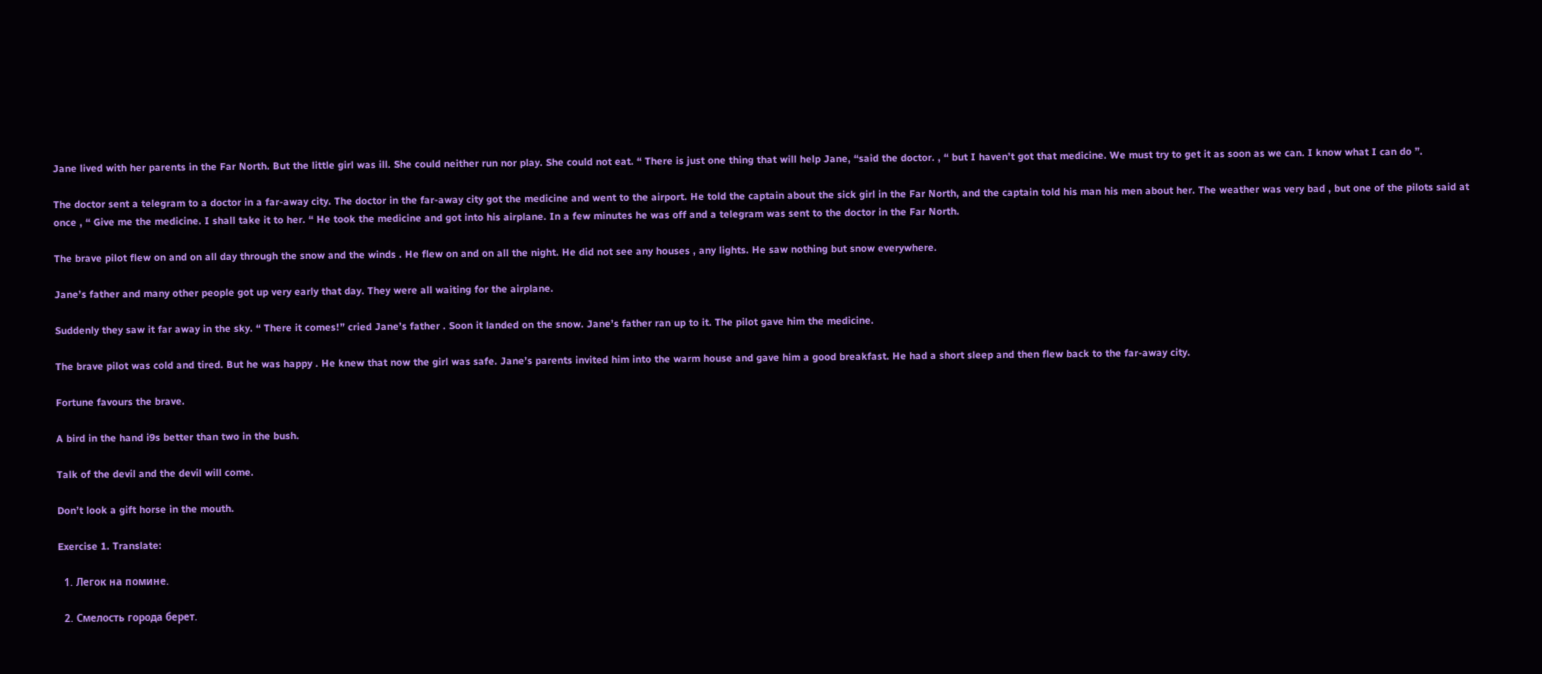Jane lived with her parents in the Far North. But the little girl was ill. She could neither run nor play. She could not eat. “ There is just one thing that will help Jane, “said the doctor. , “ but I haven’t got that medicine. We must try to get it as soon as we can. I know what I can do ”.

The doctor sent a telegram to a doctor in a far-away city. The doctor in the far-away city got the medicine and went to the airport. He told the captain about the sick girl in the Far North, and the captain told his man his men about her. The weather was very bad , but one of the pilots said at once , “ Give me the medicine. I shall take it to her. “ He took the medicine and got into his airplane. In a few minutes he was off and a telegram was sent to the doctor in the Far North.

The brave pilot flew on and on all day through the snow and the winds . He flew on and on all the night. He did not see any houses , any lights. He saw nothing but snow everywhere.

Jane’s father and many other people got up very early that day. They were all waiting for the airplane.

Suddenly they saw it far away in the sky. “ There it comes!” cried Jane’s father . Soon it landed on the snow. Jane’s father ran up to it. The pilot gave him the medicine.

The brave pilot was cold and tired. But he was happy . He knew that now the girl was safe. Jane’s parents invited him into the warm house and gave him a good breakfast. He had a short sleep and then flew back to the far-away city.

Fortune favours the brave.

A bird in the hand i9s better than two in the bush.

Talk of the devil and the devil will come.

Don’t look a gift horse in the mouth.

Exercise 1. Translate:

  1. Легок на помине.

  2. Смелость города берет.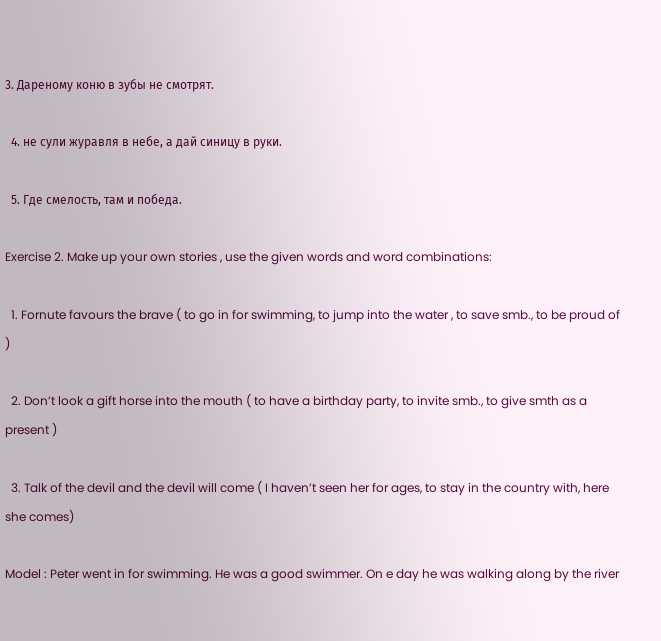3. Дареному коню в зубы не смотрят.

  4. не сули журавля в небе, а дай синицу в руки.

  5. Где смелость, там и победа.

Exercise 2. Make up your own stories , use the given words and word combinations:

  1. Fornute favours the brave ( to go in for swimming, to jump into the water , to save smb., to be proud of )

  2. Don’t look a gift horse into the mouth ( to have a birthday party, to invite smb., to give smth as a present )

  3. Talk of the devil and the devil will come ( I haven’t seen her for ages, to stay in the country with, here she comes)

Model : Peter went in for swimming. He was a good swimmer. On e day he was walking along by the river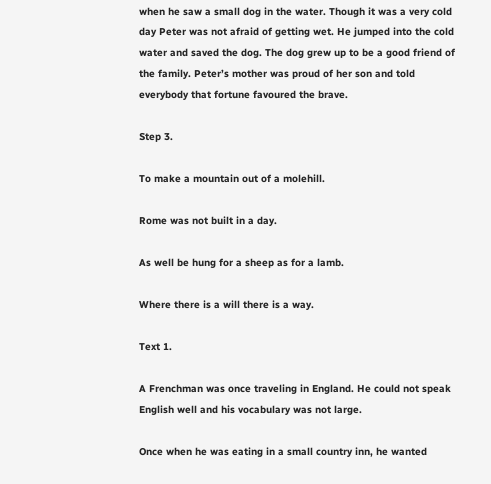when he saw a small dog in the water. Though it was a very cold day Peter was not afraid of getting wet. He jumped into the cold water and saved the dog. The dog grew up to be a good friend of the family. Peter’s mother was proud of her son and told everybody that fortune favoured the brave.

Step 3.

To make a mountain out of a molehill.

Rome was not built in a day.

As well be hung for a sheep as for a lamb.

Where there is a will there is a way.

Text 1.

A Frenchman was once traveling in England. He could not speak English well and his vocabulary was not large.

Once when he was eating in a small country inn, he wanted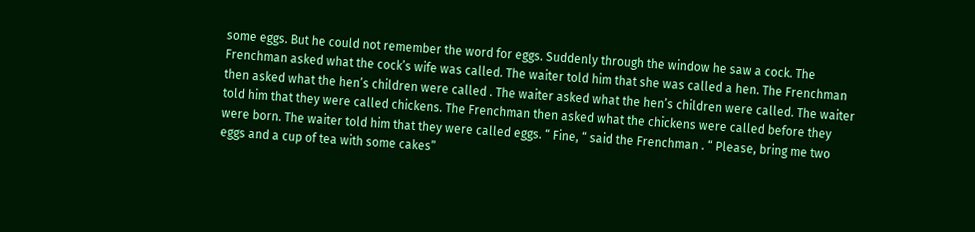some eggs. But he could not remember the word for eggs. Suddenly through the window he saw a cock. The Frenchman asked what the cock’s wife was called. The waiter told him that she was called a hen. The Frenchman then asked what the hen’s children were called . The waiter asked what the hen’s children were called. The waiter told him that they were called chickens. The Frenchman then asked what the chickens were called before they were born. The waiter told him that they were called eggs. “ Fine, “ said the Frenchman . “ Please, bring me two eggs and a cup of tea with some cakes”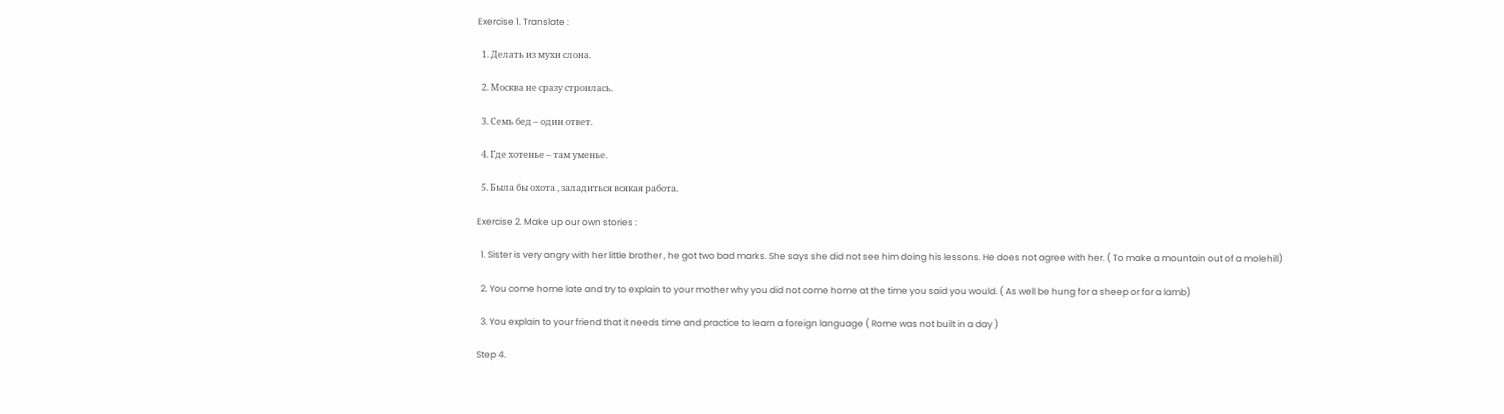Exercise 1. Translate :

  1. Делать из мухи слона.

  2. Москва не сразу строилась.

  3. Семь бед – один ответ.

  4. Где хотенье – там уменье.

  5. Была бы охота , заладиться всякая работа.

Exercise 2. Make up our own stories :

  1. Sister is very angry with her little brother , he got two bad marks. She says she did not see him doing his lessons. He does not agree with her. ( To make a mountain out of a molehill)

  2. You come home late and try to explain to your mother why you did not come home at the time you said you would. ( As well be hung for a sheep or for a lamb)

  3. You explain to your friend that it needs time and practice to learn a foreign language ( Rome was not built in a day )

Step 4.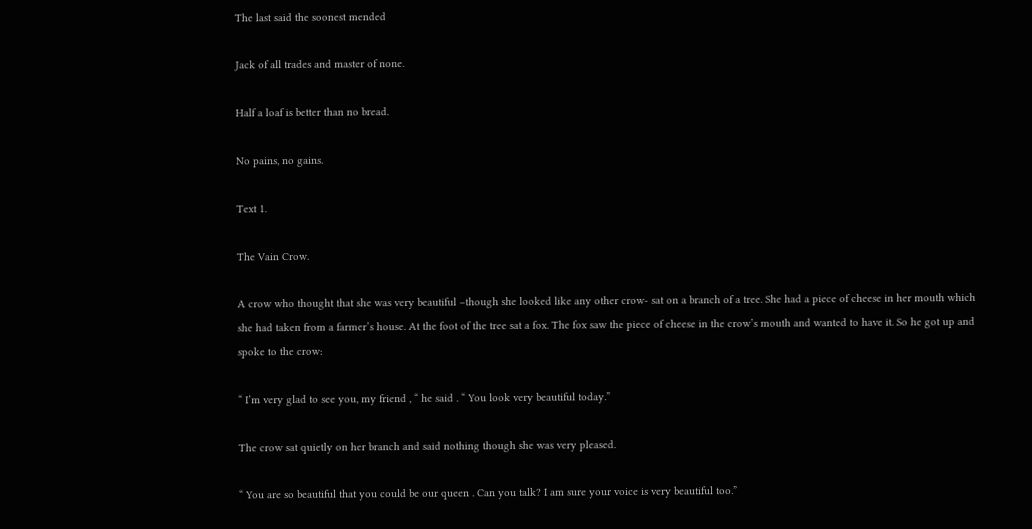The last said the soonest mended

Jack of all trades and master of none.

Half a loaf is better than no bread.

No pains, no gains.

Text 1.

The Vain Crow.

A crow who thought that she was very beautiful –though she looked like any other crow- sat on a branch of a tree. She had a piece of cheese in her mouth which she had taken from a farmer’s house. At the foot of the tree sat a fox. The fox saw the piece of cheese in the crow’s mouth and wanted to have it. So he got up and spoke to the crow:

“ I’m very glad to see you, my friend , “ he said . “ You look very beautiful today.”

The crow sat quietly on her branch and said nothing though she was very pleased.

“ You are so beautiful that you could be our queen . Can you talk? I am sure your voice is very beautiful too.”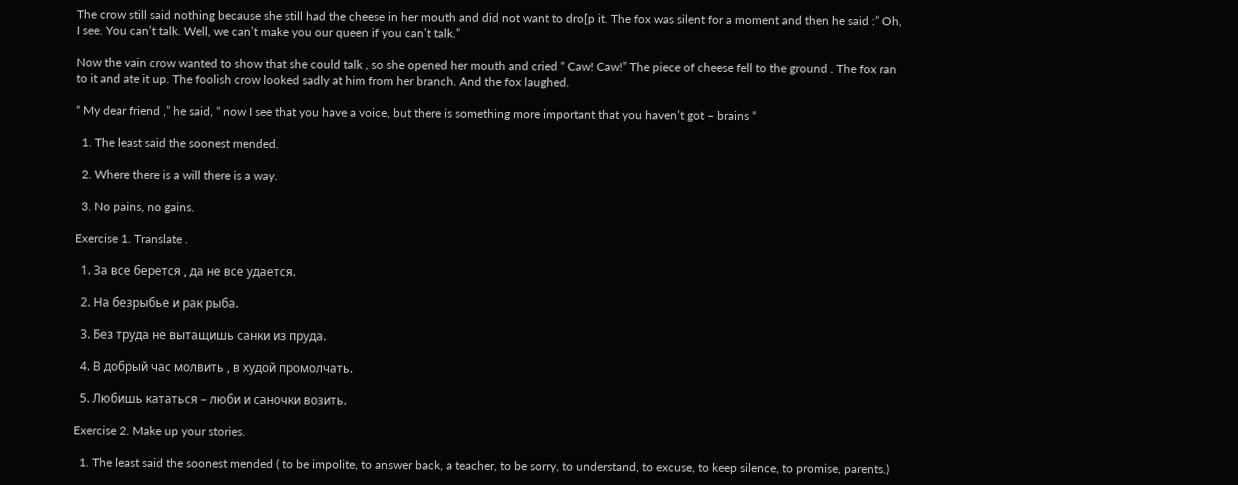The crow still said nothing because she still had the cheese in her mouth and did not want to dro[p it. The fox was silent for a moment and then he said :” Oh, I see. You can’t talk. Well, we can’t make you our queen if you can’t talk.”

Now the vain crow wanted to show that she could talk , so she opened her mouth and cried “ Caw! Caw!” The piece of cheese fell to the ground . The fox ran to it and ate it up. The foolish crow looked sadly at him from her branch. And the fox laughed.

“ My dear friend ,” he said, “ now I see that you have a voice, but there is something more important that you haven’t got – brains “

  1. The least said the soonest mended.

  2. Where there is a will there is a way.

  3. No pains, no gains.

Exercise 1. Translate .

  1. За все берется , да не все удается.

  2. На безрыбье и рак рыба.

  3. Без труда не вытащишь санки из пруда.

  4. В добрый час молвить , в худой промолчать.

  5. Любишь кататься – люби и саночки возить.

Exercise 2. Make up your stories.

  1. The least said the soonest mended ( to be impolite, to answer back, a teacher, to be sorry, to understand, to excuse, to keep silence, to promise, parents.)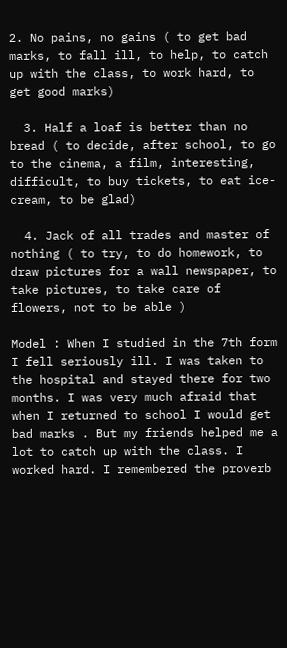2. No pains, no gains ( to get bad marks, to fall ill, to help, to catch up with the class, to work hard, to get good marks)

  3. Half a loaf is better than no bread ( to decide, after school, to go to the cinema, a film, interesting, difficult, to buy tickets, to eat ice-cream, to be glad)

  4. Jack of all trades and master of nothing ( to try, to do homework, to draw pictures for a wall newspaper, to take pictures, to take care of flowers, not to be able )

Model : When I studied in the 7th form I fell seriously ill. I was taken to the hospital and stayed there for two months. I was very much afraid that when I returned to school I would get bad marks . But my friends helped me a lot to catch up with the class. I worked hard. I remembered the proverb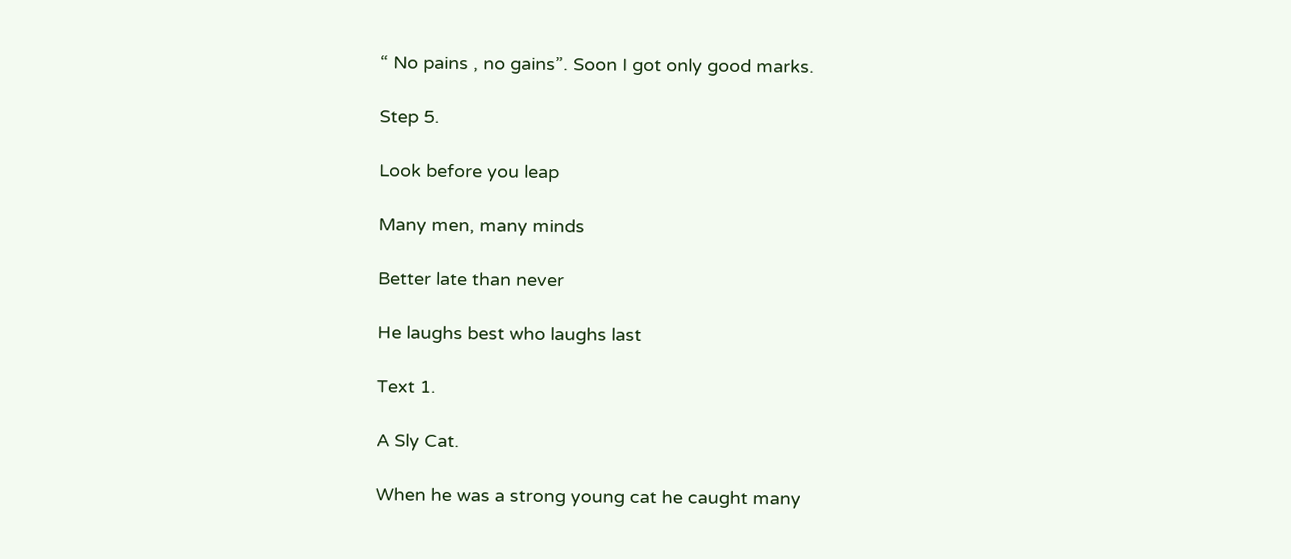“ No pains , no gains”. Soon I got only good marks.

Step 5.

Look before you leap

Many men, many minds

Better late than never

He laughs best who laughs last

Text 1.

A Sly Cat.

When he was a strong young cat he caught many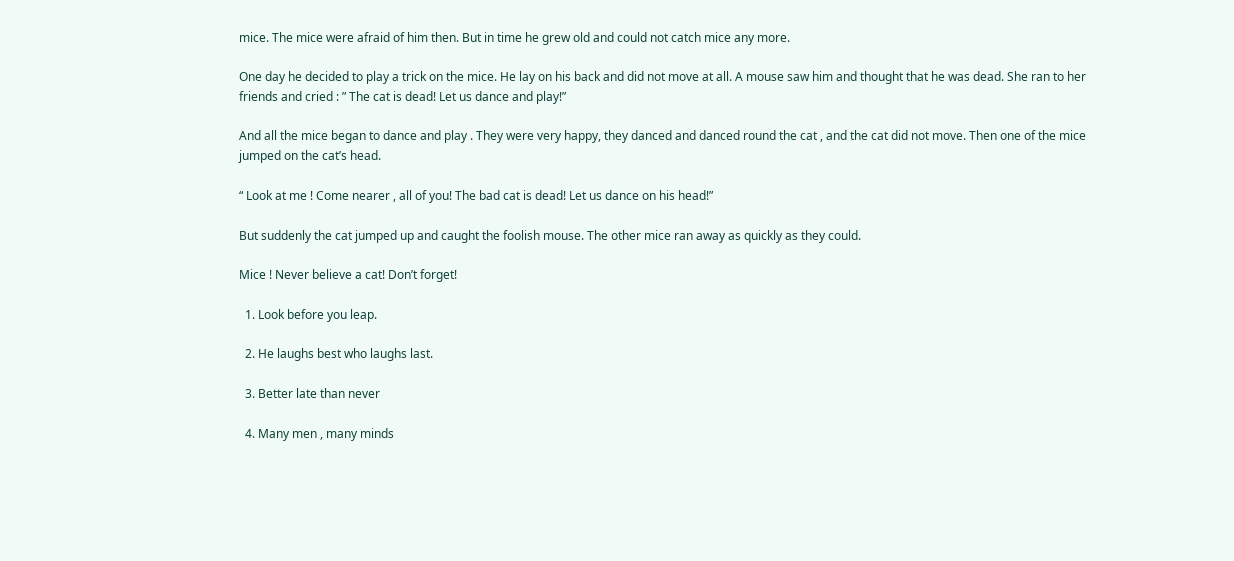mice. The mice were afraid of him then. But in time he grew old and could not catch mice any more.

One day he decided to play a trick on the mice. He lay on his back and did not move at all. A mouse saw him and thought that he was dead. She ran to her friends and cried : ” The cat is dead! Let us dance and play!”

And all the mice began to dance and play . They were very happy, they danced and danced round the cat , and the cat did not move. Then one of the mice jumped on the cat’s head.

“ Look at me ! Come nearer , all of you! The bad cat is dead! Let us dance on his head!”

But suddenly the cat jumped up and caught the foolish mouse. The other mice ran away as quickly as they could.

Mice ! Never believe a cat! Don’t forget!

  1. Look before you leap.

  2. He laughs best who laughs last.

  3. Better late than never

  4. Many men , many minds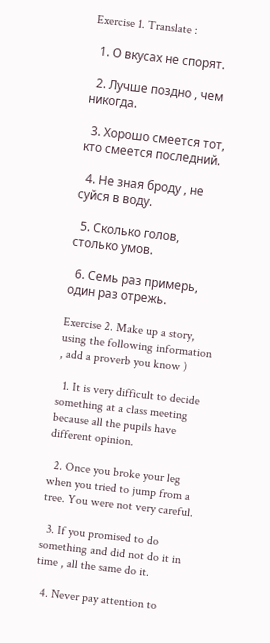Exercise 1. Translate :

  1. О вкусах не спорят.

  2. Лучше поздно , чем никогда.

  3. Хорошо смеется тот, кто смеется последний.

  4. Не зная броду , не суйся в воду.

  5. Сколько голов, столько умов.

  6. Семь раз примерь, один раз отрежь.

Exercise 2. Make up a story, using the following information , add a proverb you know )

  1. It is very difficult to decide something at a class meeting because all the pupils have different opinion.

  2. Once you broke your leg when you tried to jump from a tree. You were not very careful.

  3. If you promised to do something and did not do it in time , all the same do it.

  4. Never pay attention to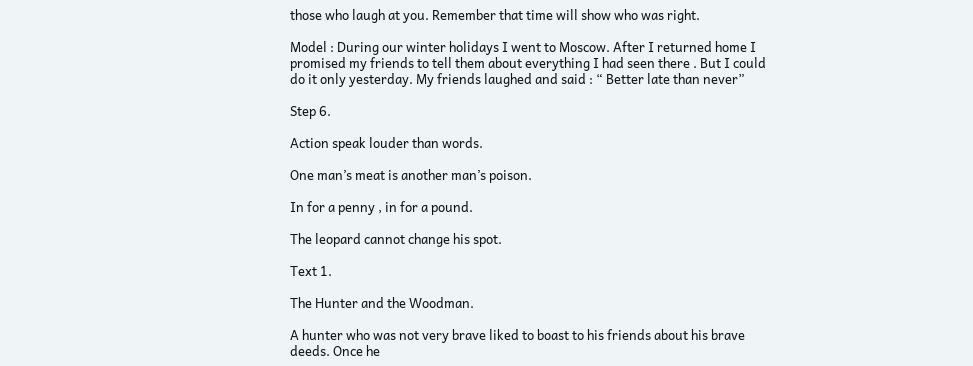those who laugh at you. Remember that time will show who was right.

Model : During our winter holidays I went to Moscow. After I returned home I promised my friends to tell them about everything I had seen there . But I could do it only yesterday. My friends laughed and said : “ Better late than never”

Step 6.

Action speak louder than words.

One man’s meat is another man’s poison.

In for a penny , in for a pound.

The leopard cannot change his spot.

Text 1.

The Hunter and the Woodman.

A hunter who was not very brave liked to boast to his friends about his brave deeds. Once he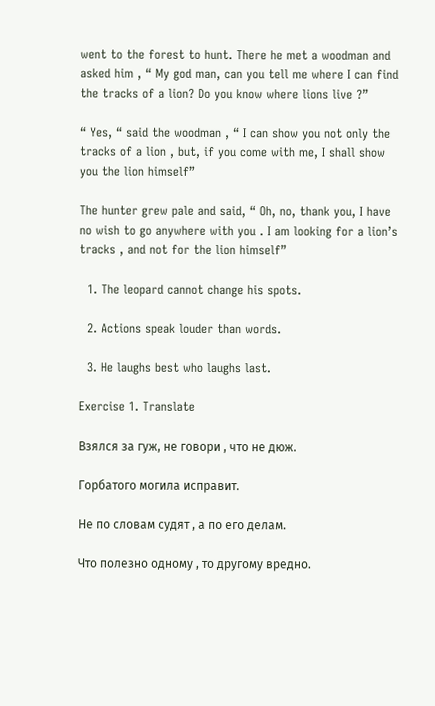went to the forest to hunt. There he met a woodman and asked him , “ My god man, can you tell me where I can find the tracks of a lion? Do you know where lions live ?”

“ Yes, “ said the woodman , “ I can show you not only the tracks of a lion , but, if you come with me, I shall show you the lion himself”

The hunter grew pale and said, “ Oh, no, thank you, I have no wish to go anywhere with you . I am looking for a lion’s tracks , and not for the lion himself”

  1. The leopard cannot change his spots.

  2. Actions speak louder than words.

  3. He laughs best who laughs last.

Exercise 1. Translate

Взялся за гуж, не говори , что не дюж.

Горбатого могила исправит.

Не по словам судят , а по его делам.

Что полезно одному , то другому вредно.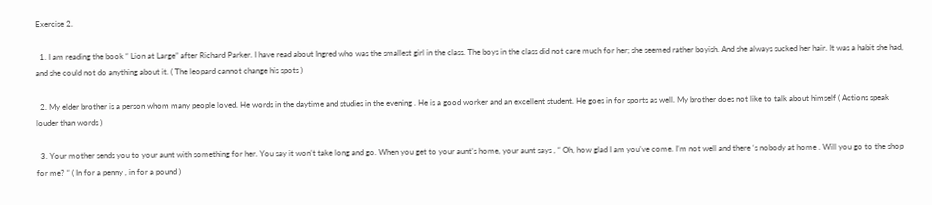Exercise 2.

  1. I am reading the book “ Lion at Large” after Richard Parker. I have read about Ingred who was the smallest girl in the class. The boys in the class did not care much for her; she seemed rather boyish. And she always sucked her hair. It was a habit she had, and she could not do anything about it. ( The leopard cannot change his spots )

  2. My elder brother is a person whom many people loved. He words in the daytime and studies in the evening . He is a good worker and an excellent student. He goes in for sports as well. My brother does not like to talk about himself ( Actions speak louder than words )

  3. Your mother sends you to your aunt with something for her. You say it won’t take long and go. When you get to your aunt’s home, your aunt says , “ Oh, how glad I am you’ve come. I’m not well and there ‘s nobody at home . Will you go to the shop for me? “ ( In for a penny , in for a pound )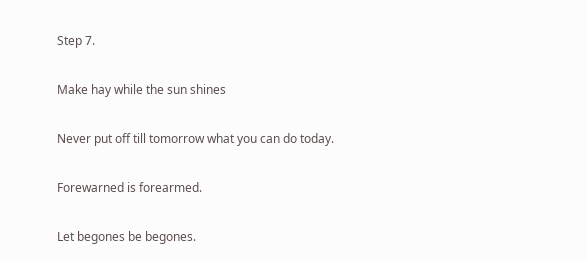Step 7.

Make hay while the sun shines

Never put off till tomorrow what you can do today.

Forewarned is forearmed.

Let begones be begones.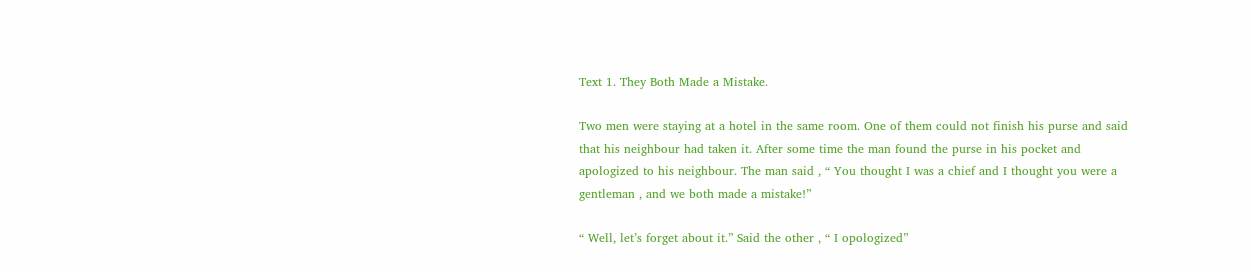Text 1. They Both Made a Mistake.

Two men were staying at a hotel in the same room. One of them could not finish his purse and said that his neighbour had taken it. After some time the man found the purse in his pocket and apologized to his neighbour. The man said , “ You thought I was a chief and I thought you were a gentleman , and we both made a mistake!”

“ Well, let’s forget about it.” Said the other , “ I opologized”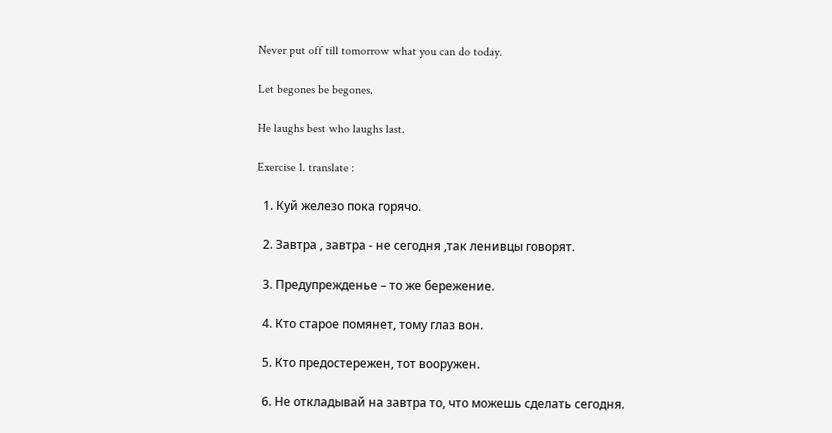Never put off till tomorrow what you can do today.

Let begones be begones.

He laughs best who laughs last.

Exercise 1. translate :

  1. Куй железо пока горячо.

  2. Завтра , завтра - не сегодня ,так ленивцы говорят.

  3. Предупрежденье – то же бережение.

  4. Кто старое помянет, тому глаз вон.

  5. Кто предостережен, тот вооружен.

  6. Не откладывай на завтра то, что можешь сделать сегодня.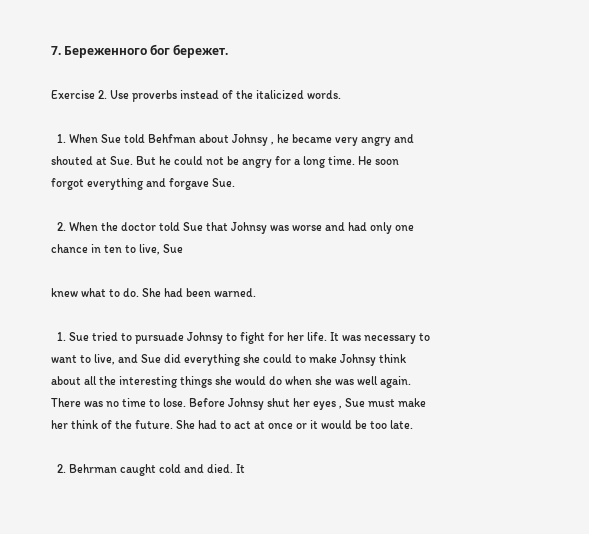7. Береженного бог бережет.

Exercise 2. Use proverbs instead of the italicized words.

  1. When Sue told Behfman about Johnsy , he became very angry and shouted at Sue. But he could not be angry for a long time. He soon forgot everything and forgave Sue.

  2. When the doctor told Sue that Johnsy was worse and had only one chance in ten to live, Sue

knew what to do. She had been warned.

  1. Sue tried to pursuade Johnsy to fight for her life. It was necessary to want to live, and Sue did everything she could to make Johnsy think about all the interesting things she would do when she was well again. There was no time to lose. Before Johnsy shut her eyes , Sue must make her think of the future. She had to act at once or it would be too late.

  2. Behrman caught cold and died. It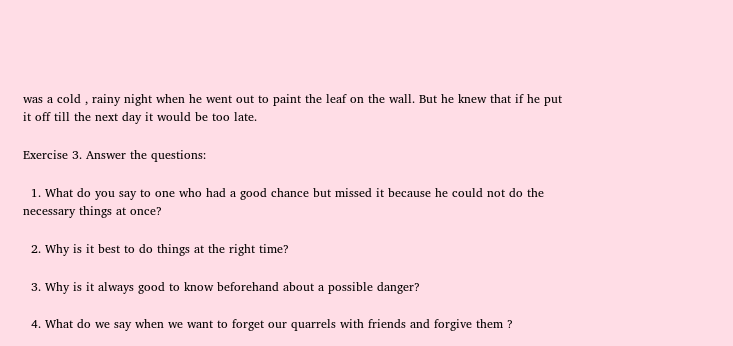was a cold , rainy night when he went out to paint the leaf on the wall. But he knew that if he put it off till the next day it would be too late.

Exercise 3. Answer the questions:

  1. What do you say to one who had a good chance but missed it because he could not do the necessary things at once?

  2. Why is it best to do things at the right time?

  3. Why is it always good to know beforehand about a possible danger?

  4. What do we say when we want to forget our quarrels with friends and forgive them ?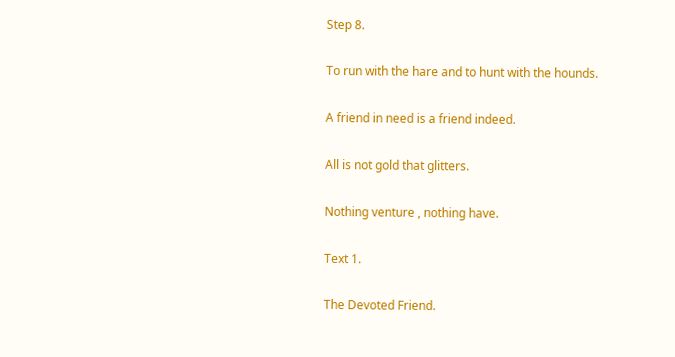Step 8.

To run with the hare and to hunt with the hounds.

A friend in need is a friend indeed.

All is not gold that glitters.

Nothing venture , nothing have.

Text 1.

The Devoted Friend.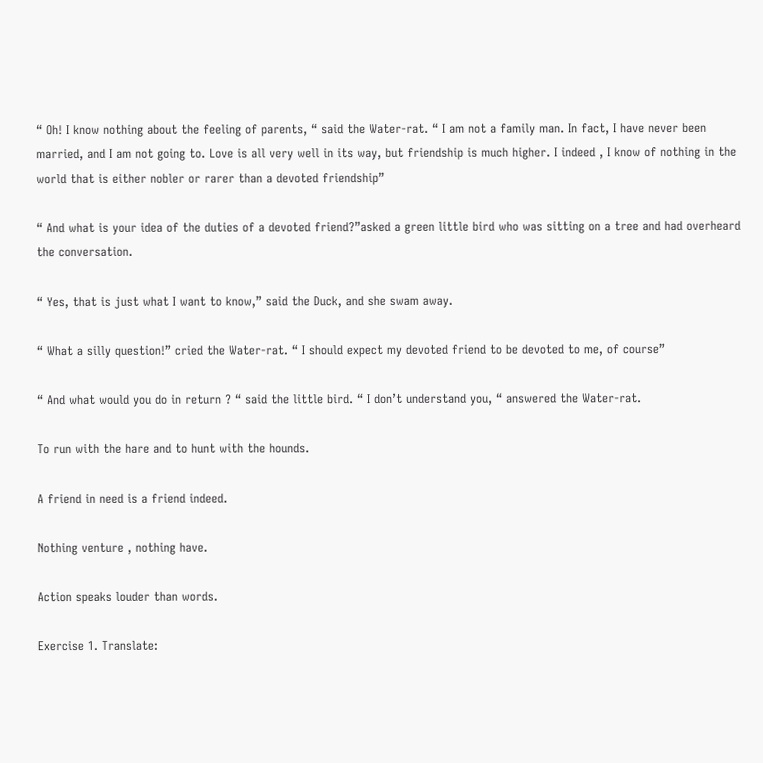“ Oh! I know nothing about the feeling of parents, “ said the Water-rat. “ I am not a family man. In fact, I have never been married, and I am not going to. Love is all very well in its way, but friendship is much higher. I indeed , I know of nothing in the world that is either nobler or rarer than a devoted friendship”

“ And what is your idea of the duties of a devoted friend?”asked a green little bird who was sitting on a tree and had overheard the conversation.

“ Yes, that is just what I want to know,” said the Duck, and she swam away.

“ What a silly question!” cried the Water-rat. “ I should expect my devoted friend to be devoted to me, of course”

“ And what would you do in return ? “ said the little bird. “ I don’t understand you, “ answered the Water-rat.

To run with the hare and to hunt with the hounds.

A friend in need is a friend indeed.

Nothing venture , nothing have.

Action speaks louder than words.

Exercise 1. Translate: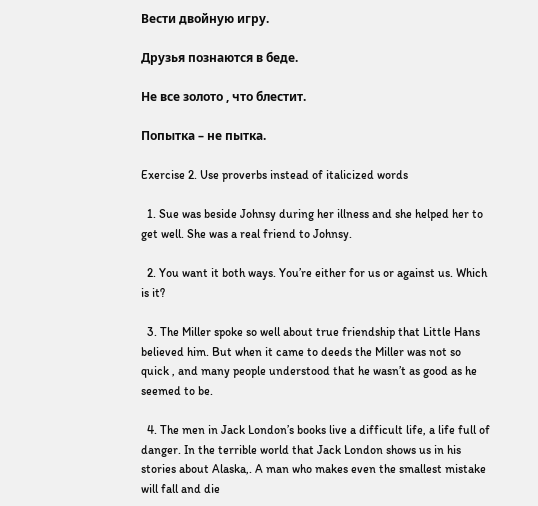Вести двойную игру.

Друзья познаются в беде.

Не все золото , что блестит.

Попытка – не пытка.

Exercise 2. Use proverbs instead of italicized words

  1. Sue was beside Johnsy during her illness and she helped her to get well. She was a real friend to Johnsy.

  2. You want it both ways. You’re either for us or against us. Which is it?

  3. The Miller spoke so well about true friendship that Little Hans believed him. But when it came to deeds the Miller was not so quick , and many people understood that he wasn’t as good as he seemed to be.

  4. The men in Jack London’s books live a difficult life, a life full of danger. In the terrible world that Jack London shows us in his stories about Alaska,. A man who makes even the smallest mistake will fall and die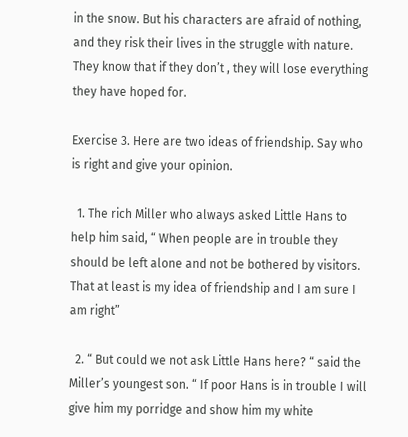in the snow. But his characters are afraid of nothing, and they risk their lives in the struggle with nature. They know that if they don’t , they will lose everything they have hoped for.

Exercise 3. Here are two ideas of friendship. Say who is right and give your opinion.

  1. The rich Miller who always asked Little Hans to help him said, “ When people are in trouble they should be left alone and not be bothered by visitors. That at least is my idea of friendship and I am sure I am right”

  2. “ But could we not ask Little Hans here? “ said the Miller’s youngest son. “ If poor Hans is in trouble I will give him my porridge and show him my white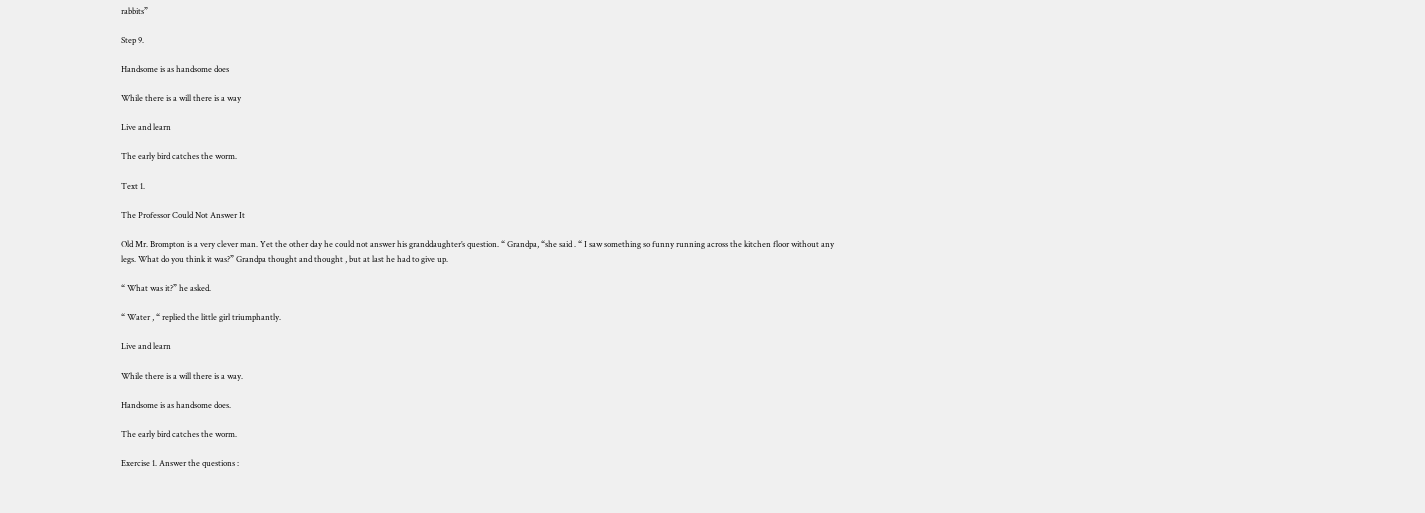rabbits”

Step 9.

Handsome is as handsome does

While there is a will there is a way

Live and learn

The early bird catches the worm.

Text 1.

The Professor Could Not Answer It

Old Mr. Brompton is a very clever man. Yet the other day he could not answer his granddaughter’s question. “ Grandpa, “she said . “ I saw something so funny running across the kitchen floor without any legs. What do you think it was?” Grandpa thought and thought , but at last he had to give up.

“ What was it?” he asked.

“ Water , “ replied the little girl triumphantly.

Live and learn

While there is a will there is a way.

Handsome is as handsome does.

The early bird catches the worm.

Exercise 1. Answer the questions :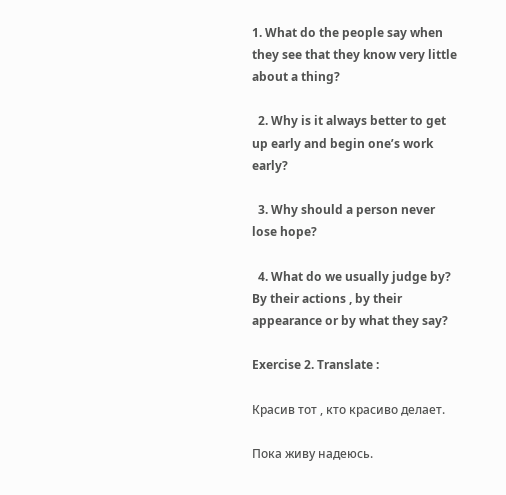1. What do the people say when they see that they know very little about a thing?

  2. Why is it always better to get up early and begin one’s work early?

  3. Why should a person never lose hope?

  4. What do we usually judge by? By their actions , by their appearance or by what they say?

Exercise 2. Translate :

Красив тот , кто красиво делает.

Пока живу надеюсь.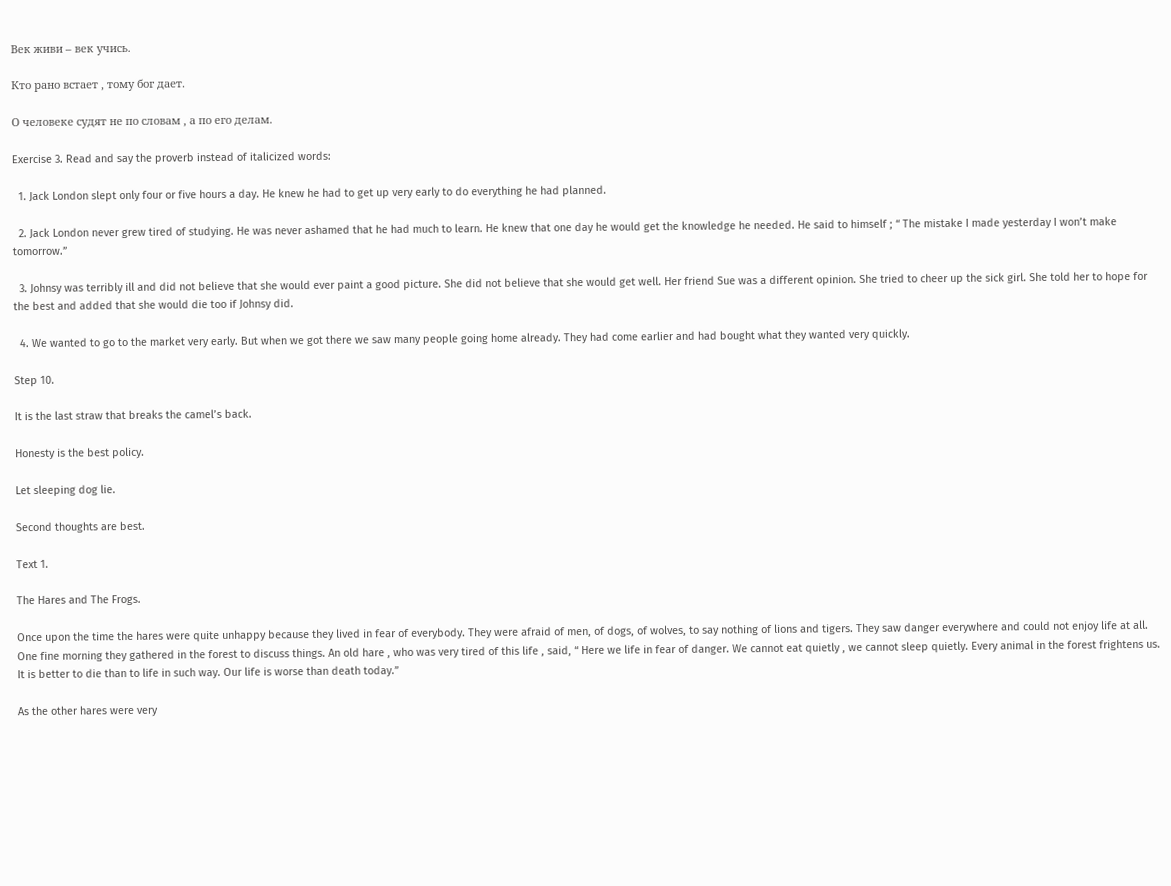Век живи – век учись.

Кто рано встает , тому бог дает.

О человеке судят не по словам , а по его делам.

Exercise 3. Read and say the proverb instead of italicized words:

  1. Jack London slept only four or five hours a day. He knew he had to get up very early to do everything he had planned.

  2. Jack London never grew tired of studying. He was never ashamed that he had much to learn. He knew that one day he would get the knowledge he needed. He said to himself ; “ The mistake I made yesterday I won’t make tomorrow.”

  3. Johnsy was terribly ill and did not believe that she would ever paint a good picture. She did not believe that she would get well. Her friend Sue was a different opinion. She tried to cheer up the sick girl. She told her to hope for the best and added that she would die too if Johnsy did.

  4. We wanted to go to the market very early. But when we got there we saw many people going home already. They had come earlier and had bought what they wanted very quickly.

Step 10.

It is the last straw that breaks the camel’s back.

Honesty is the best policy.

Let sleeping dog lie.

Second thoughts are best.

Text 1.

The Hares and The Frogs.

Once upon the time the hares were quite unhappy because they lived in fear of everybody. They were afraid of men, of dogs, of wolves, to say nothing of lions and tigers. They saw danger everywhere and could not enjoy life at all. One fine morning they gathered in the forest to discuss things. An old hare , who was very tired of this life , said, “ Here we life in fear of danger. We cannot eat quietly , we cannot sleep quietly. Every animal in the forest frightens us. It is better to die than to life in such way. Our life is worse than death today.”

As the other hares were very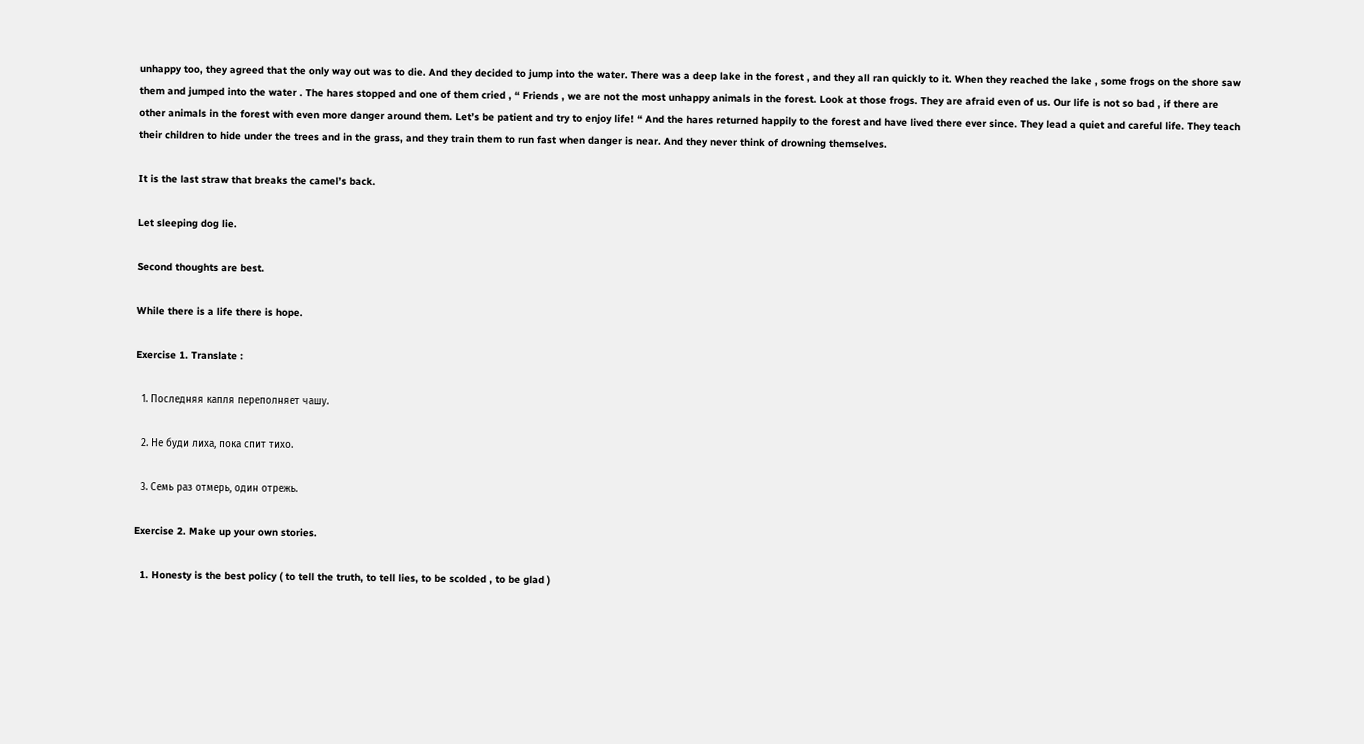unhappy too, they agreed that the only way out was to die. And they decided to jump into the water. There was a deep lake in the forest , and they all ran quickly to it. When they reached the lake , some frogs on the shore saw them and jumped into the water . The hares stopped and one of them cried , “ Friends , we are not the most unhappy animals in the forest. Look at those frogs. They are afraid even of us. Our life is not so bad , if there are other animals in the forest with even more danger around them. Let’s be patient and try to enjoy life! “ And the hares returned happily to the forest and have lived there ever since. They lead a quiet and careful life. They teach their children to hide under the trees and in the grass, and they train them to run fast when danger is near. And they never think of drowning themselves.

It is the last straw that breaks the camel’s back.

Let sleeping dog lie.

Second thoughts are best.

While there is a life there is hope.

Exercise 1. Translate :

  1. Последняя капля переполняет чашу.

  2. Не буди лиха, пока спит тихо.

  3. Семь раз отмерь, один отрежь.

Exercise 2. Make up your own stories.

  1. Honesty is the best policy ( to tell the truth, to tell lies, to be scolded , to be glad )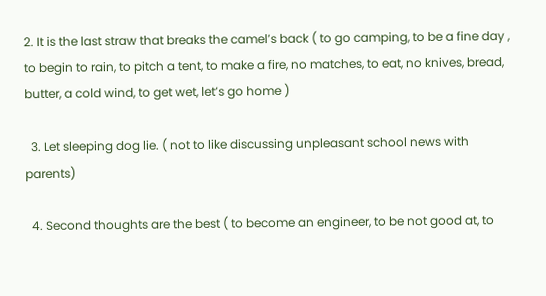2. It is the last straw that breaks the camel’s back ( to go camping, to be a fine day , to begin to rain, to pitch a tent, to make a fire, no matches, to eat, no knives, bread, butter, a cold wind, to get wet, let’s go home )

  3. Let sleeping dog lie. ( not to like discussing unpleasant school news with parents)

  4. Second thoughts are the best ( to become an engineer, to be not good at, to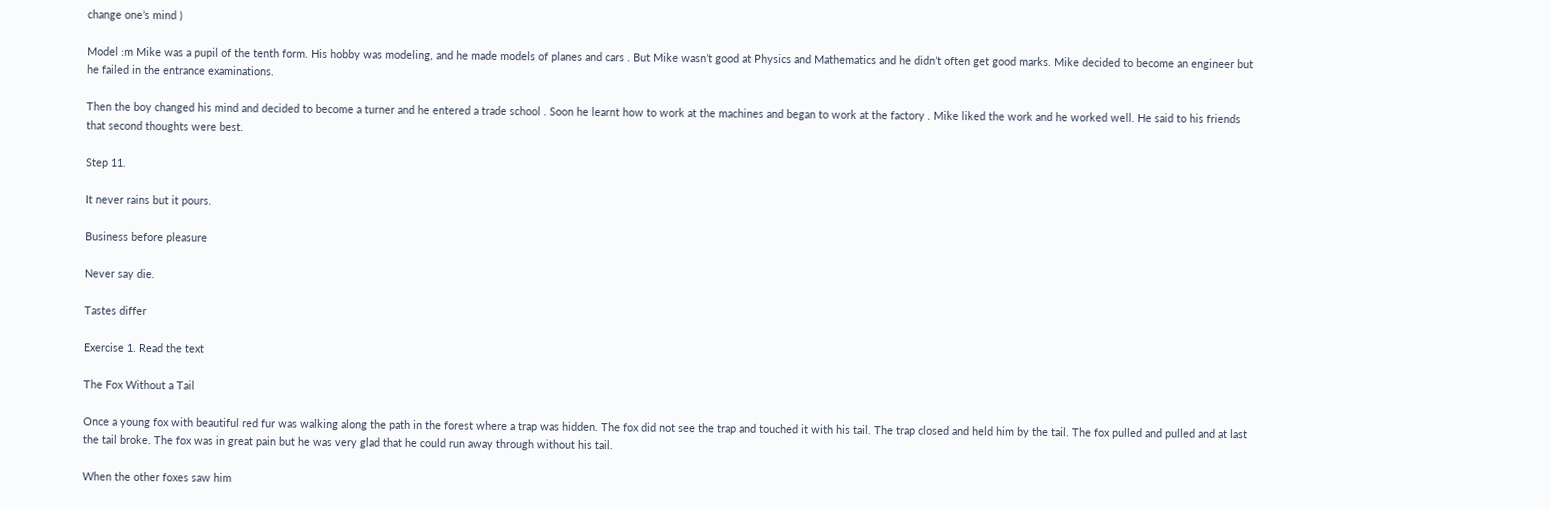change one’s mind )

Model :m Mike was a pupil of the tenth form. His hobby was modeling, and he made models of planes and cars . But Mike wasn’t good at Physics and Mathematics and he didn’t often get good marks. Mike decided to become an engineer but he failed in the entrance examinations.

Then the boy changed his mind and decided to become a turner and he entered a trade school . Soon he learnt how to work at the machines and began to work at the factory . Mike liked the work and he worked well. He said to his friends that second thoughts were best.

Step 11.

It never rains but it pours.

Business before pleasure

Never say die.

Tastes differ

Exercise 1. Read the text

The Fox Without a Tail

Once a young fox with beautiful red fur was walking along the path in the forest where a trap was hidden. The fox did not see the trap and touched it with his tail. The trap closed and held him by the tail. The fox pulled and pulled and at last the tail broke. The fox was in great pain but he was very glad that he could run away through without his tail.

When the other foxes saw him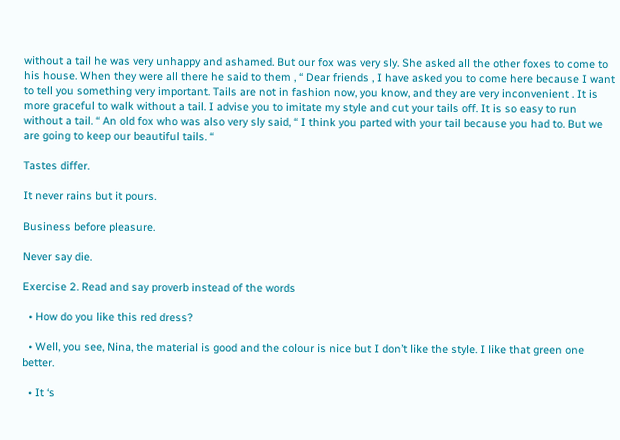without a tail he was very unhappy and ashamed. But our fox was very sly. She asked all the other foxes to come to his house. When they were all there he said to them , “ Dear friends , I have asked you to come here because I want to tell you something very important. Tails are not in fashion now, you know, and they are very inconvenient . It is more graceful to walk without a tail. I advise you to imitate my style and cut your tails off. It is so easy to run without a tail. “ An old fox who was also very sly said, “ I think you parted with your tail because you had to. But we are going to keep our beautiful tails. “

Tastes differ.

It never rains but it pours.

Business before pleasure.

Never say die.

Exercise 2. Read and say proverb instead of the words

  • How do you like this red dress?

  • Well, you see, Nina, the material is good and the colour is nice but I don’t like the style. I like that green one better.

  • It ‘s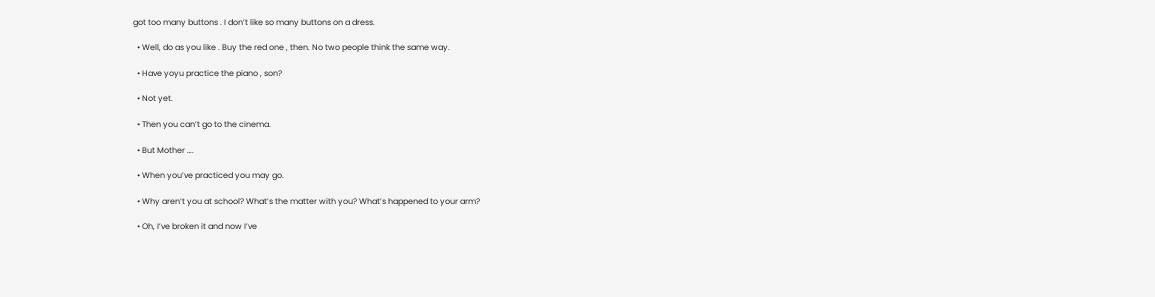got too many buttons . I don’t like so many buttons on a dress.

  • Well, do as you like . Buy the red one , then. No two people think the same way.

  • Have yoyu practice the piano , son?

  • Not yet.

  • Then you can’t go to the cinema.

  • But Mother ….

  • When you’ve practiced you may go.

  • Why aren’t you at school? What’s the matter with you? What’s happened to your arm?

  • Oh, I’ve broken it and now I’ve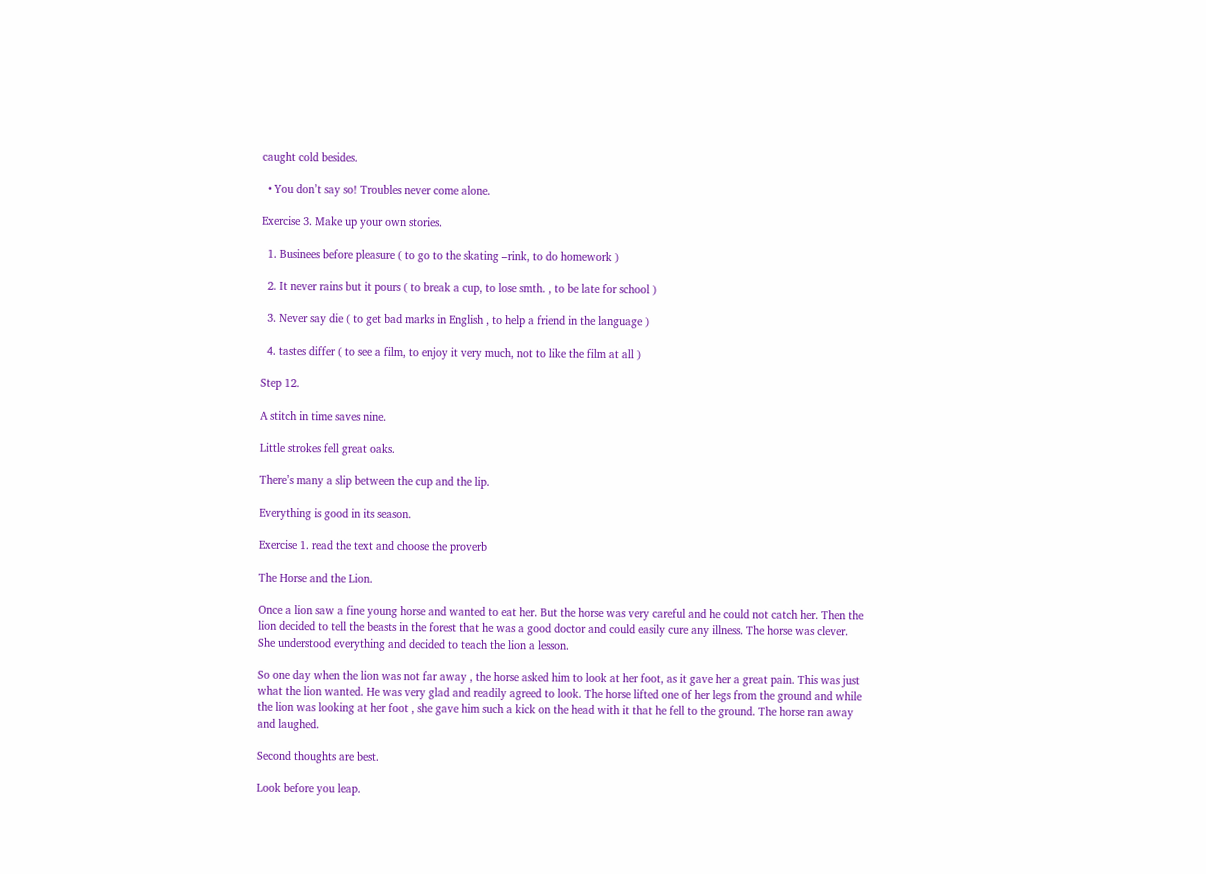caught cold besides.

  • You don’t say so! Troubles never come alone.

Exercise 3. Make up your own stories.

  1. Businees before pleasure ( to go to the skating –rink, to do homework )

  2. It never rains but it pours ( to break a cup, to lose smth. , to be late for school )

  3. Never say die ( to get bad marks in English , to help a friend in the language )

  4. tastes differ ( to see a film, to enjoy it very much, not to like the film at all )

Step 12.

A stitch in time saves nine.

Little strokes fell great oaks.

There’s many a slip between the cup and the lip.

Everything is good in its season.

Exercise 1. read the text and choose the proverb

The Horse and the Lion.

Once a lion saw a fine young horse and wanted to eat her. But the horse was very careful and he could not catch her. Then the lion decided to tell the beasts in the forest that he was a good doctor and could easily cure any illness. The horse was clever. She understood everything and decided to teach the lion a lesson.

So one day when the lion was not far away , the horse asked him to look at her foot, as it gave her a great pain. This was just what the lion wanted. He was very glad and readily agreed to look. The horse lifted one of her legs from the ground and while the lion was looking at her foot , she gave him such a kick on the head with it that he fell to the ground. The horse ran away and laughed.

Second thoughts are best.

Look before you leap.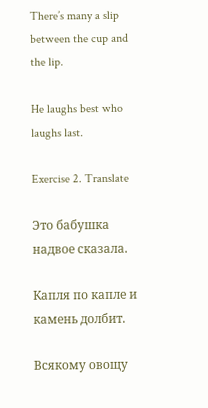There’s many a slip between the cup and the lip.

He laughs best who laughs last.

Exercise 2. Translate

Это бабушка надвое сказала.

Капля по капле и камень долбит.

Всякому овощу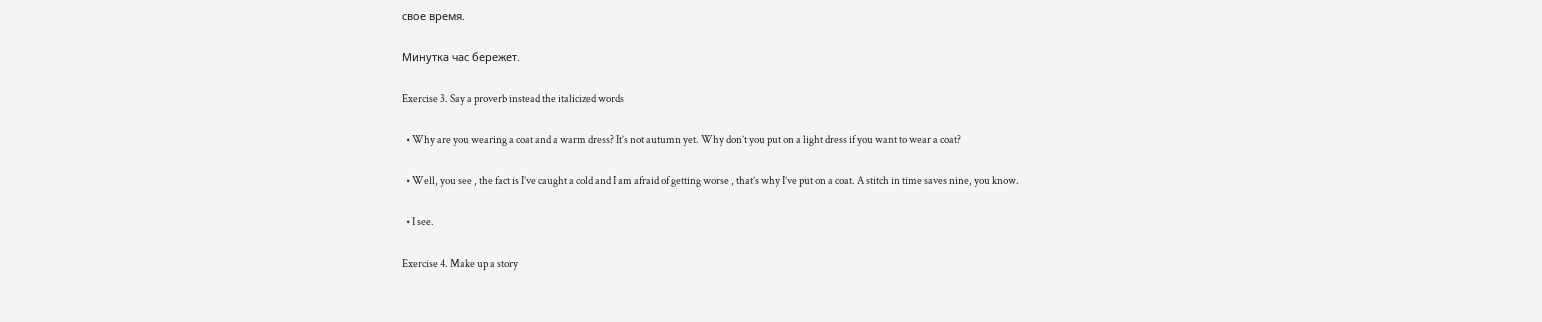свое время.

Минутка час бережет.

Exercise 3. Say a proverb instead the italicized words

  • Why are you wearing a coat and a warm dress? It’s not autumn yet. Why don’t you put on a light dress if you want to wear a coat?

  • Well, you see , the fact is I’ve caught a cold and I am afraid of getting worse , that’s why I’ve put on a coat. A stitch in time saves nine, you know.

  • I see.

Exercise 4. Make up a story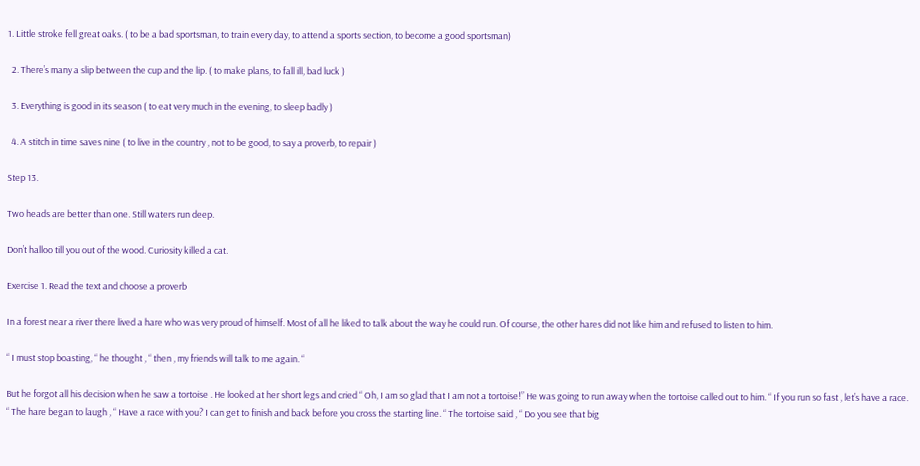1. Little stroke fell great oaks. ( to be a bad sportsman, to train every day, to attend a sports section, to become a good sportsman)

  2. There’s many a slip between the cup and the lip. ( to make plans, to fall ill, bad luck )

  3. Everything is good in its season ( to eat very much in the evening, to sleep badly )

  4. A stitch in time saves nine ( to live in the country , not to be good, to say a proverb, to repair )

Step 13.

Two heads are better than one. Still waters run deep.

Don’t halloo till you out of the wood. Curiosity killed a cat.

Exercise 1. Read the text and choose a proverb

In a forest near a river there lived a hare who was very proud of himself. Most of all he liked to talk about the way he could run. Of course, the other hares did not like him and refused to listen to him.

“ I must stop boasting, “ he thought , “ then , my friends will talk to me again. “

But he forgot all his decision when he saw a tortoise . He looked at her short legs and cried “ Oh, I am so glad that I am not a tortoise!” He was going to run away when the tortoise called out to him. “ If you run so fast , let’s have a race. “ The hare began to laugh , “ Have a race with you? I can get to finish and back before you cross the starting line. “ The tortoise said , “ Do you see that big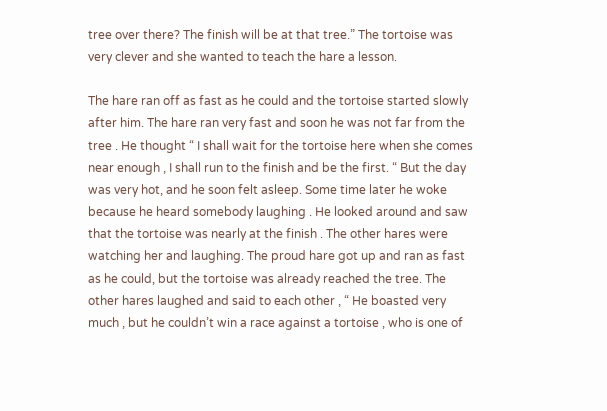tree over there? The finish will be at that tree.” The tortoise was very clever and she wanted to teach the hare a lesson.

The hare ran off as fast as he could and the tortoise started slowly after him. The hare ran very fast and soon he was not far from the tree . He thought “ I shall wait for the tortoise here when she comes near enough , I shall run to the finish and be the first. “ But the day was very hot, and he soon felt asleep. Some time later he woke because he heard somebody laughing . He looked around and saw that the tortoise was nearly at the finish . The other hares were watching her and laughing. The proud hare got up and ran as fast as he could, but the tortoise was already reached the tree. The other hares laughed and said to each other , “ He boasted very much , but he couldn’t win a race against a tortoise , who is one of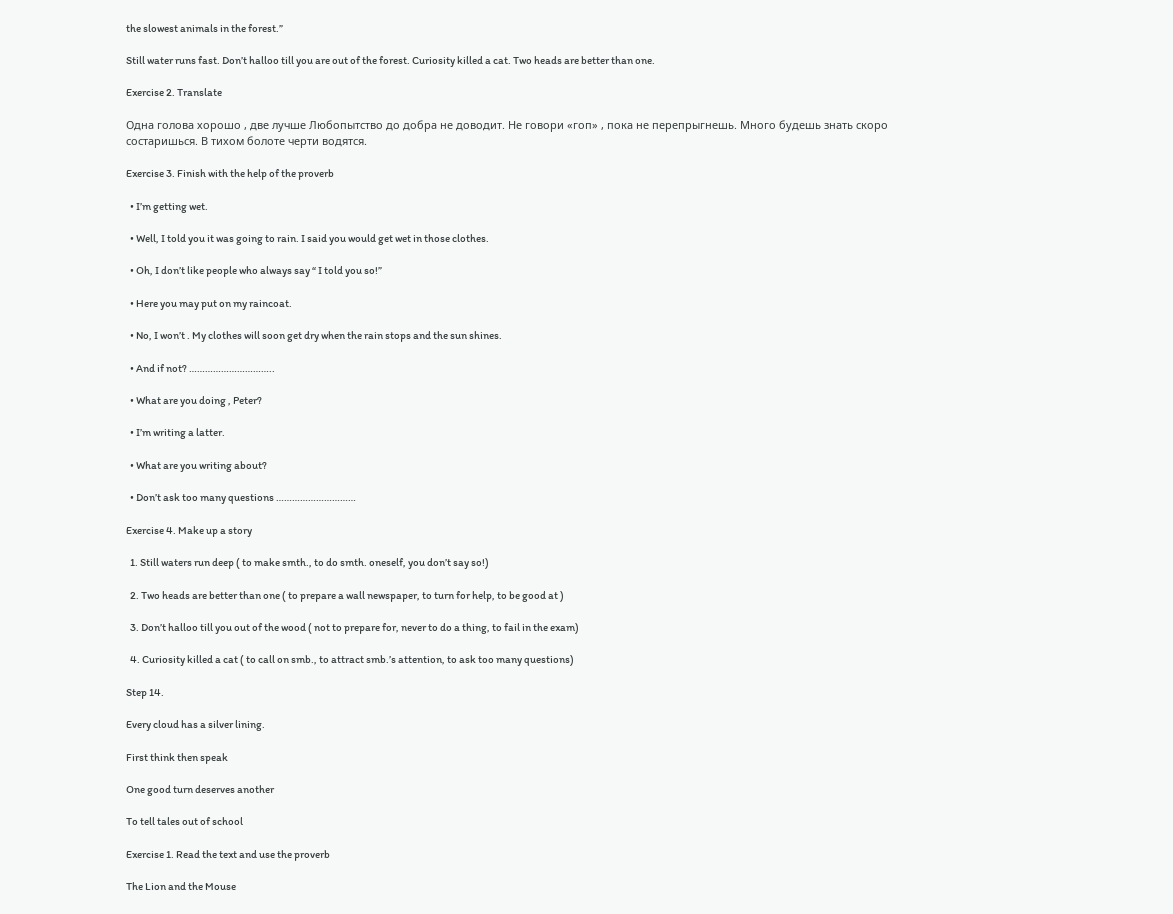the slowest animals in the forest.”

Still water runs fast. Don’t halloo till you are out of the forest. Curiosity killed a cat. Two heads are better than one.

Exercise 2. Translate

Одна голова хорошо , две лучше Любопытство до добра не доводит. Не говори «гоп» , пока не перепрыгнешь. Много будешь знать скоро состаришься. В тихом болоте черти водятся.

Exercise 3. Finish with the help of the proverb

  • I’m getting wet.

  • Well, I told you it was going to rain. I said you would get wet in those clothes.

  • Oh, I don’t like people who always say “ I told you so!”

  • Here you may put on my raincoat.

  • No, I won’t . My clothes will soon get dry when the rain stops and the sun shines.

  • And if not? …………………………..

  • What are you doing , Peter?

  • I’m writing a latter.

  • What are you writing about?

  • Don’t ask too many questions …………………………

Exercise 4. Make up a story

  1. Still waters run deep ( to make smth., to do smth. oneself, you don’t say so!)

  2. Two heads are better than one ( to prepare a wall newspaper, to turn for help, to be good at )

  3. Don’t halloo till you out of the wood ( not to prepare for, never to do a thing, to fail in the exam)

  4. Curiosity killed a cat ( to call on smb., to attract smb.’s attention, to ask too many questions)

Step 14.

Every cloud has a silver lining.

First think then speak

One good turn deserves another

To tell tales out of school

Exercise 1. Read the text and use the proverb

The Lion and the Mouse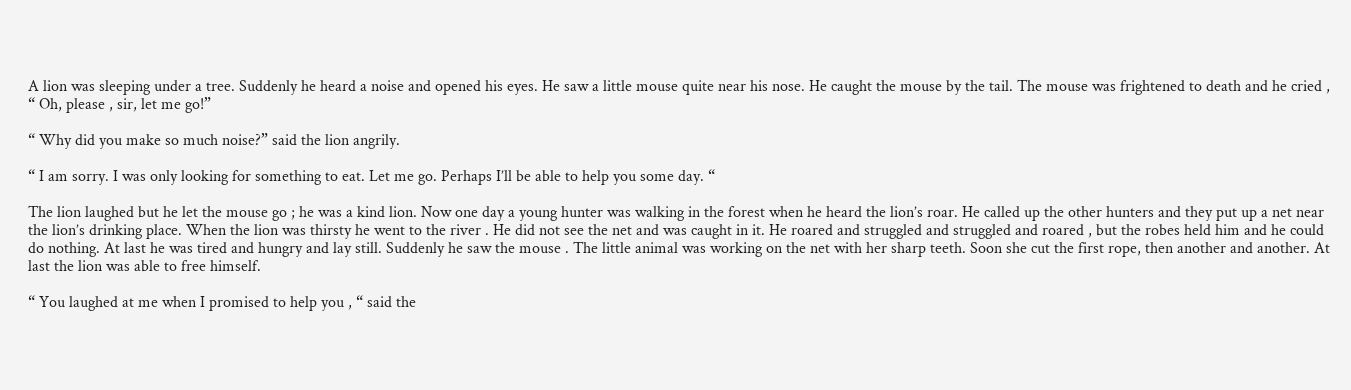A lion was sleeping under a tree. Suddenly he heard a noise and opened his eyes. He saw a little mouse quite near his nose. He caught the mouse by the tail. The mouse was frightened to death and he cried , “ Oh, please , sir, let me go!”

“ Why did you make so much noise?” said the lion angrily.

“ I am sorry. I was only looking for something to eat. Let me go. Perhaps I’ll be able to help you some day. “

The lion laughed but he let the mouse go ; he was a kind lion. Now one day a young hunter was walking in the forest when he heard the lion’s roar. He called up the other hunters and they put up a net near the lion’s drinking place. When the lion was thirsty he went to the river . He did not see the net and was caught in it. He roared and struggled and struggled and roared , but the robes held him and he could do nothing. At last he was tired and hungry and lay still. Suddenly he saw the mouse . The little animal was working on the net with her sharp teeth. Soon she cut the first rope, then another and another. At last the lion was able to free himself.

“ You laughed at me when I promised to help you , “ said the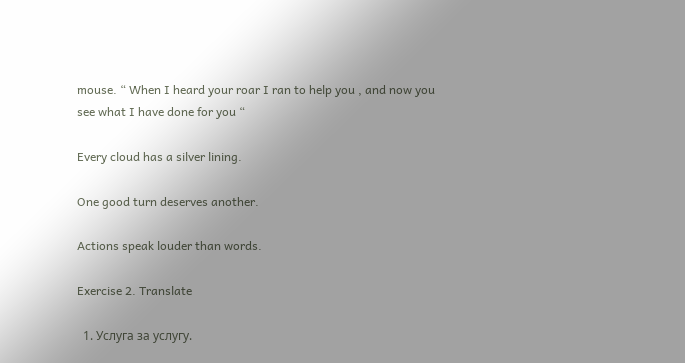mouse. “ When I heard your roar I ran to help you , and now you see what I have done for you “

Every cloud has a silver lining.

One good turn deserves another.

Actions speak louder than words.

Exercise 2. Translate

  1. Услуга за услугу.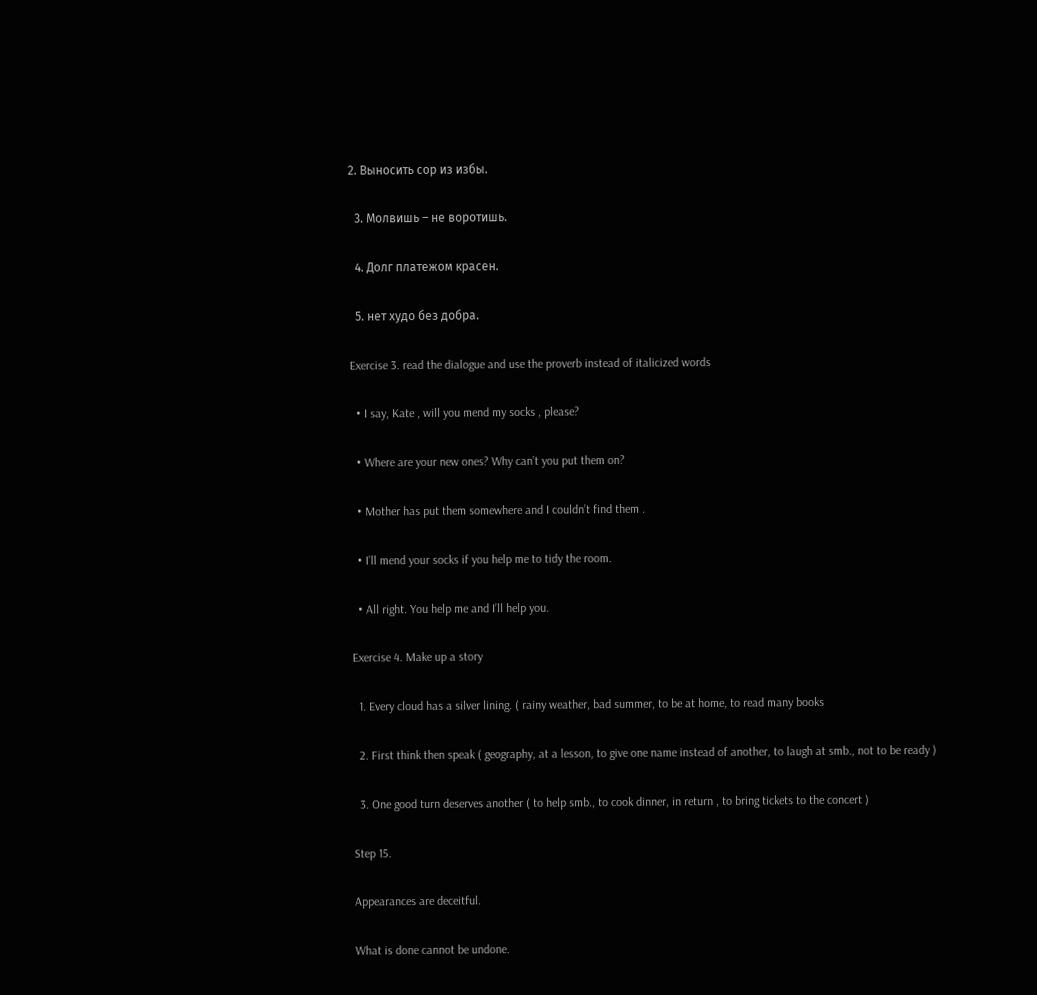2. Выносить сор из избы.

  3. Молвишь – не воротишь.

  4. Долг платежом красен.

  5. нет худо без добра.

Exercise 3. read the dialogue and use the proverb instead of italicized words

  • I say, Kate , will you mend my socks , please?

  • Where are your new ones? Why can’t you put them on?

  • Mother has put them somewhere and I couldn’t find them .

  • I’ll mend your socks if you help me to tidy the room.

  • All right. You help me and I’ll help you.

Exercise 4. Make up a story

  1. Every cloud has a silver lining. ( rainy weather, bad summer, to be at home, to read many books

  2. First think then speak ( geography, at a lesson, to give one name instead of another, to laugh at smb., not to be ready )

  3. One good turn deserves another ( to help smb., to cook dinner, in return , to bring tickets to the concert )

Step 15.

Appearances are deceitful.

What is done cannot be undone.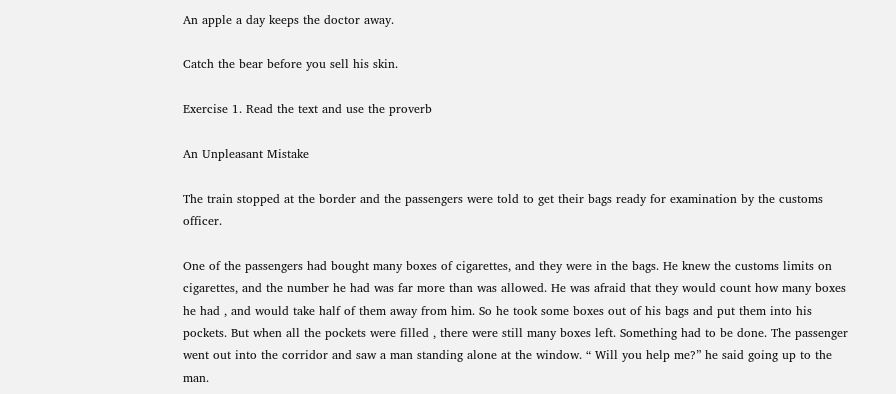An apple a day keeps the doctor away.

Catch the bear before you sell his skin.

Exercise 1. Read the text and use the proverb

An Unpleasant Mistake

The train stopped at the border and the passengers were told to get their bags ready for examination by the customs officer.

One of the passengers had bought many boxes of cigarettes, and they were in the bags. He knew the customs limits on cigarettes, and the number he had was far more than was allowed. He was afraid that they would count how many boxes he had , and would take half of them away from him. So he took some boxes out of his bags and put them into his pockets. But when all the pockets were filled , there were still many boxes left. Something had to be done. The passenger went out into the corridor and saw a man standing alone at the window. “ Will you help me?” he said going up to the man.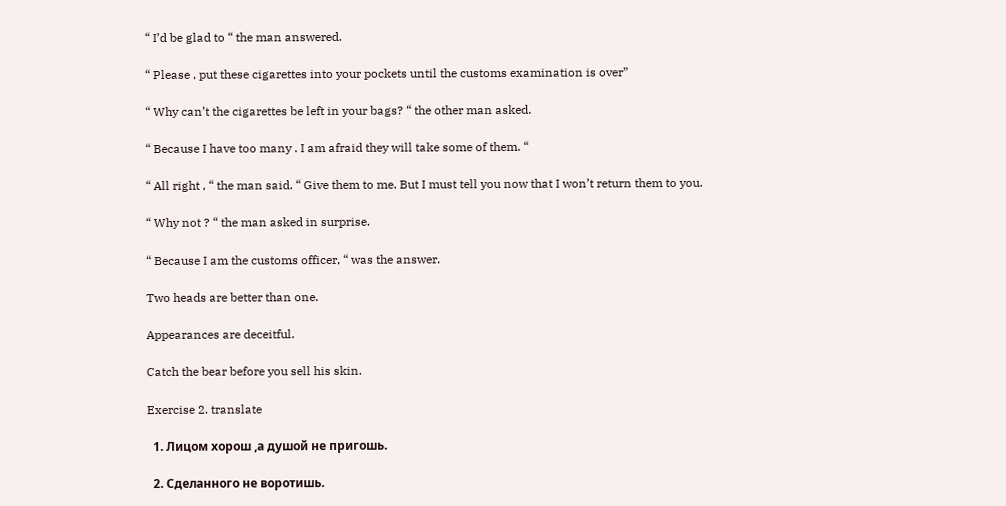“ I’d be glad to “ the man answered.

“ Please , put these cigarettes into your pockets until the customs examination is over”

“ Why can’t the cigarettes be left in your bags? “ the other man asked.

“ Because I have too many . I am afraid they will take some of them. “

“ All right , “ the man said. “ Give them to me. But I must tell you now that I won’t return them to you.

“ Why not ? “ the man asked in surprise.

“ Because I am the customs officer, “ was the answer.

Two heads are better than one.

Appearances are deceitful.

Catch the bear before you sell his skin.

Exercise 2. translate

  1. Лицом хорош ,а душой не пригошь.

  2. Сделанного не воротишь.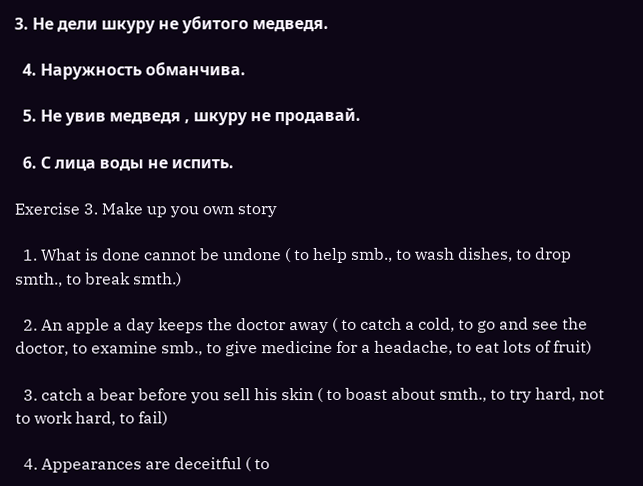3. Не дели шкуру не убитого медведя.

  4. Наружность обманчива.

  5. Не увив медведя , шкуру не продавай.

  6. С лица воды не испить.

Exercise 3. Make up you own story

  1. What is done cannot be undone ( to help smb., to wash dishes, to drop smth., to break smth.)

  2. An apple a day keeps the doctor away ( to catch a cold, to go and see the doctor, to examine smb., to give medicine for a headache, to eat lots of fruit)

  3. catch a bear before you sell his skin ( to boast about smth., to try hard, not to work hard, to fail)

  4. Appearances are deceitful ( to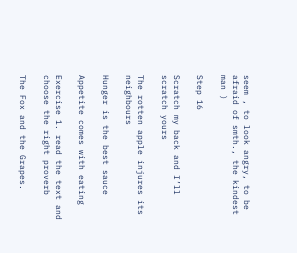seem , to look angry, to be afraid of smth., the kindest man )

Step 16

Scratch my back and I’ll scratch yours

The rotten apple injures its neighbours

Hunger is the best sauce

Appetite comes with eating

Exercise 1. read the text and choose the right proverb

The Fox and the Grapes.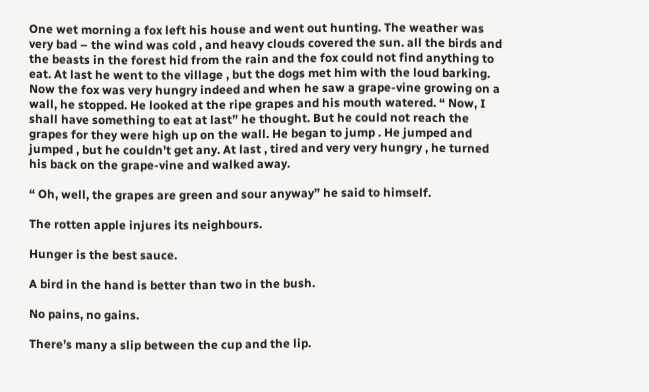One wet morning a fox left his house and went out hunting. The weather was very bad – the wind was cold , and heavy clouds covered the sun. all the birds and the beasts in the forest hid from the rain and the fox could not find anything to eat. At last he went to the village , but the dogs met him with the loud barking. Now the fox was very hungry indeed and when he saw a grape-vine growing on a wall, he stopped. He looked at the ripe grapes and his mouth watered. “ Now, I shall have something to eat at last” he thought. But he could not reach the grapes for they were high up on the wall. He began to jump . He jumped and jumped , but he couldn’t get any. At last , tired and very very hungry , he turned his back on the grape-vine and walked away.

“ Oh, well, the grapes are green and sour anyway” he said to himself.

The rotten apple injures its neighbours.

Hunger is the best sauce.

A bird in the hand is better than two in the bush.

No pains, no gains.

There’s many a slip between the cup and the lip.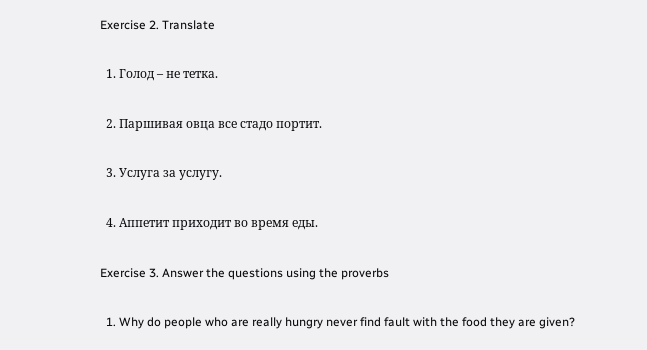Exercise 2. Translate

  1. Голод – не тетка.

  2. Паршивая овца все стадо портит.

  3. Услуга за услугу.

  4. Аппетит приходит во время еды.

Exercise 3. Answer the questions using the proverbs

  1. Why do people who are really hungry never find fault with the food they are given?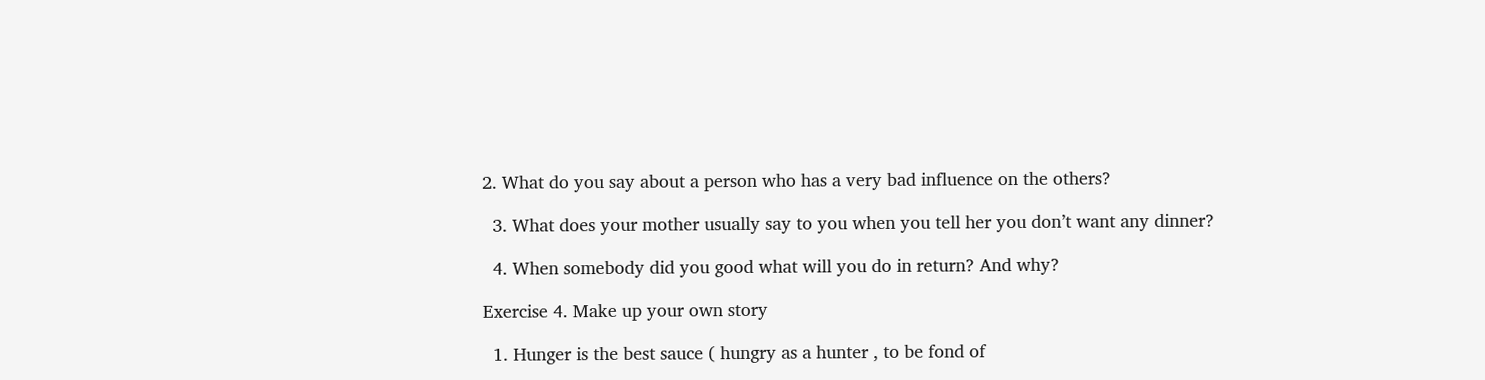2. What do you say about a person who has a very bad influence on the others?

  3. What does your mother usually say to you when you tell her you don’t want any dinner?

  4. When somebody did you good what will you do in return? And why?

Exercise 4. Make up your own story

  1. Hunger is the best sauce ( hungry as a hunter , to be fond of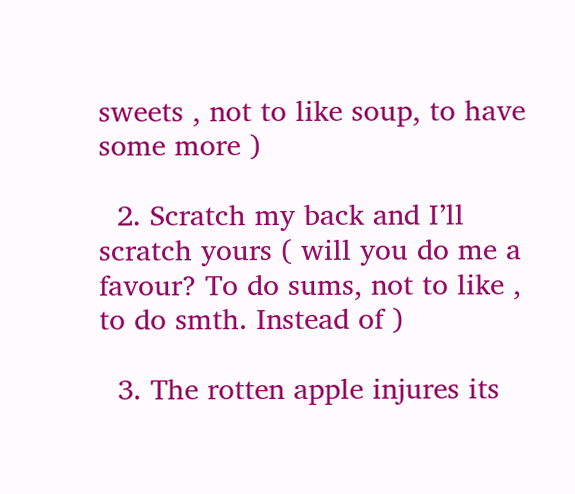sweets , not to like soup, to have some more )

  2. Scratch my back and I’ll scratch yours ( will you do me a favour? To do sums, not to like , to do smth. Instead of )

  3. The rotten apple injures its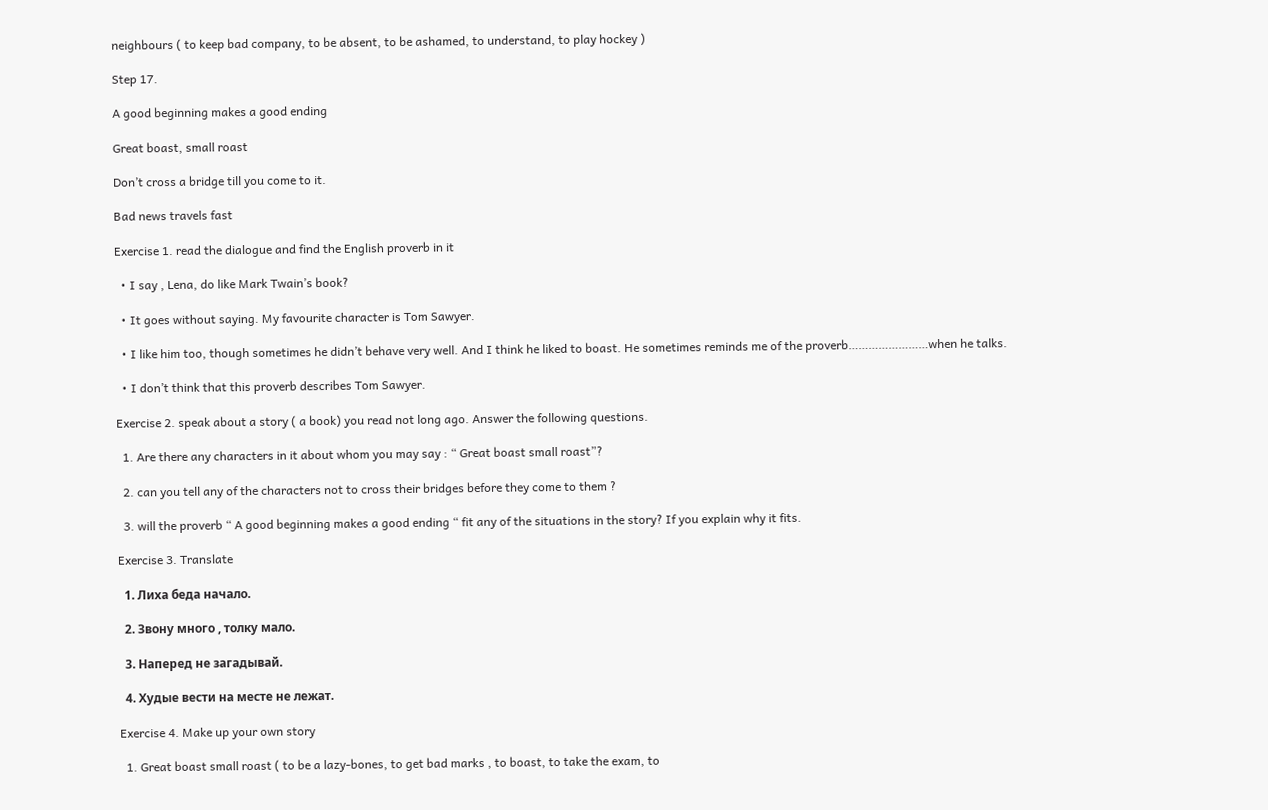neighbours ( to keep bad company, to be absent, to be ashamed, to understand, to play hockey )

Step 17.

A good beginning makes a good ending

Great boast, small roast

Don’t cross a bridge till you come to it.

Bad news travels fast

Exercise 1. read the dialogue and find the English proverb in it

  • I say , Lena, do like Mark Twain’s book?

  • It goes without saying. My favourite character is Tom Sawyer.

  • I like him too, though sometimes he didn’t behave very well. And I think he liked to boast. He sometimes reminds me of the proverb……………………when he talks.

  • I don’t think that this proverb describes Tom Sawyer.

Exercise 2. speak about a story ( a book) you read not long ago. Answer the following questions.

  1. Are there any characters in it about whom you may say : “ Great boast small roast”?

  2. can you tell any of the characters not to cross their bridges before they come to them ?

  3. will the proverb “ A good beginning makes a good ending “ fit any of the situations in the story? If you explain why it fits.

Exercise 3. Translate

  1. Лиха беда начало.

  2. Звону много , толку мало.

  3. Наперед не загадывай.

  4. Худые вести на месте не лежат.

Exercise 4. Make up your own story

  1. Great boast small roast ( to be a lazy-bones, to get bad marks , to boast, to take the exam, to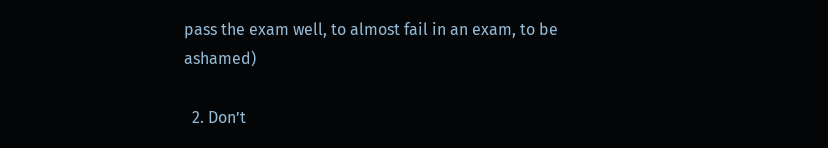pass the exam well, to almost fail in an exam, to be ashamed)

  2. Don’t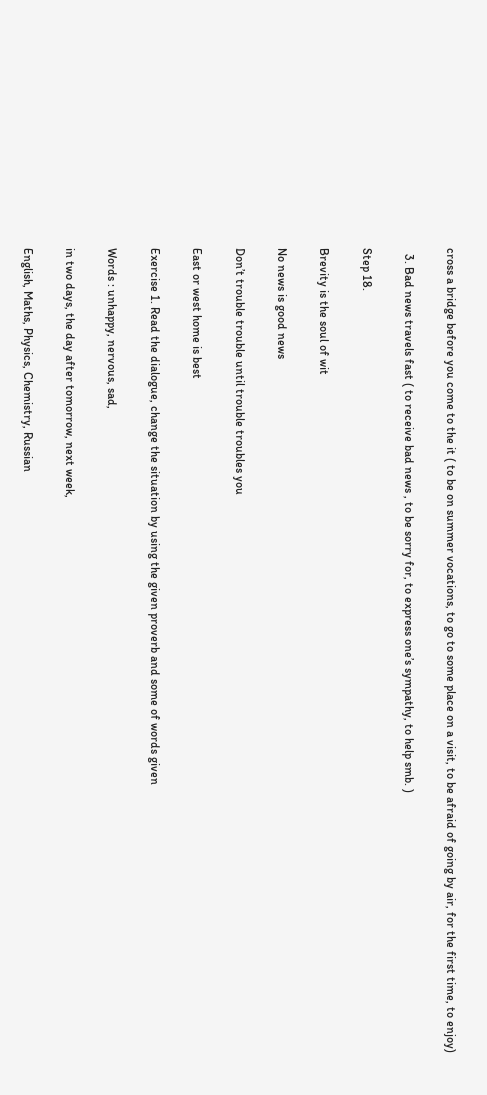cross a bridge before you come to the it ( to be on summer vocations, to go to some place on a visit, to be afraid of going by air, for the first time, to enjoy)

  3. Bad news travels fast ( to receive bad news , to be sorry for, to express one’s sympathy, to help smb. )

Step 18.

Brevity is the soul of wit

No news is good news

Don’t trouble trouble until trouble troubles you

East or west home is best

Exercise 1. Read the dialogue, change the situation by using the given proverb and some of words given

Words : unhappy, nervous, sad,

in two days, the day after tomorrow, next week,

English, Maths, Physics, Chemistry, Russian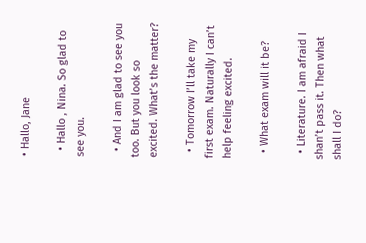• Hallo, Jane

  • Hallo , Nina. So glad to see you.

  • And I am glad to see you too. But you look so excited. What’s the matter?

  • Tomorrow I’ll take my first exam. Naturally I can’t help feeling excited.

  • What exam will it be?

  • Literature. I am afraid I shan’t pass it. Then what shall I do?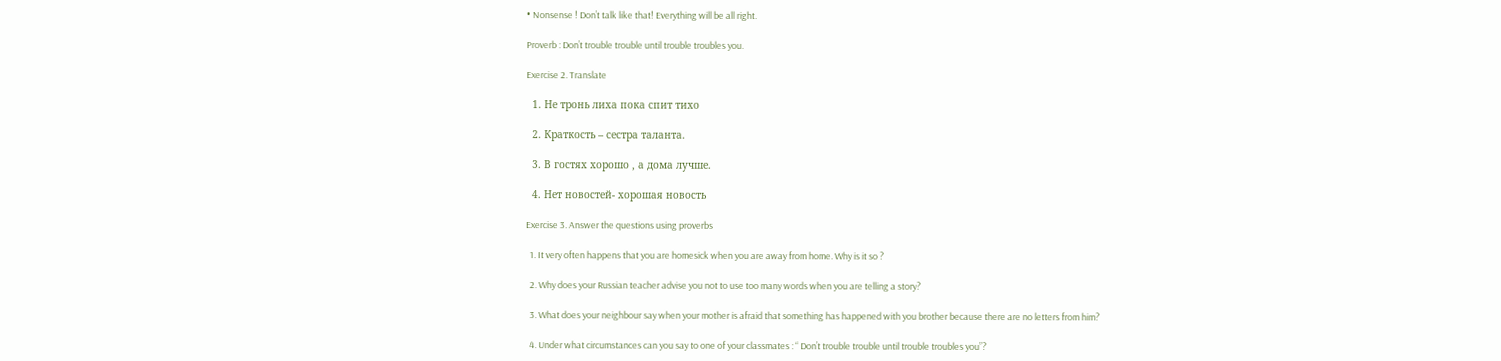• Nonsense ! Don’t talk like that! Everything will be all right.

Proverb : Don’t trouble trouble until trouble troubles you.

Exercise 2. Translate

  1. Не тронь лиха пока спит тихо

  2. Краткость – сестра таланта.

  3. В гостях хорошо , а дома лучше.

  4. Нет новостей- хорошая новость

Exercise 3. Answer the questions using proverbs

  1. It very often happens that you are homesick when you are away from home. Why is it so ?

  2. Why does your Russian teacher advise you not to use too many words when you are telling a story?

  3. What does your neighbour say when your mother is afraid that something has happened with you brother because there are no letters from him?

  4. Under what circumstances can you say to one of your classmates : “ Don’t trouble trouble until trouble troubles you”?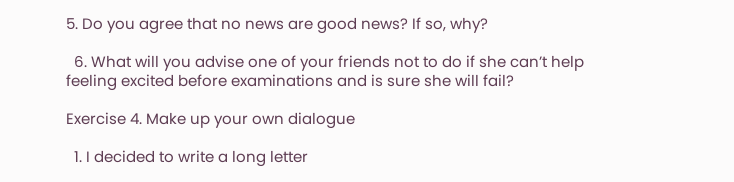5. Do you agree that no news are good news? If so, why?

  6. What will you advise one of your friends not to do if she can’t help feeling excited before examinations and is sure she will fail?

Exercise 4. Make up your own dialogue

  1. I decided to write a long letter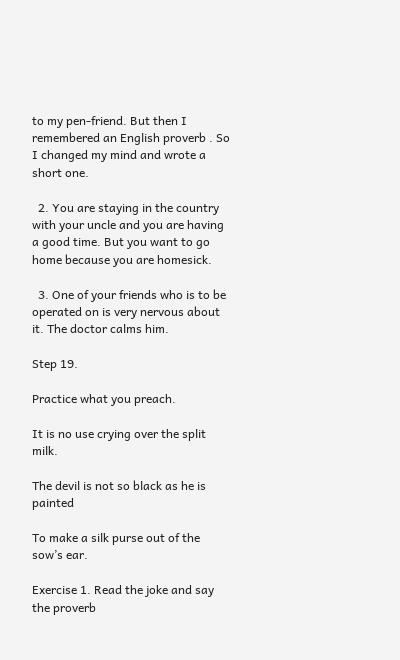to my pen-friend. But then I remembered an English proverb . So I changed my mind and wrote a short one.

  2. You are staying in the country with your uncle and you are having a good time. But you want to go home because you are homesick.

  3. One of your friends who is to be operated on is very nervous about it. The doctor calms him.

Step 19.

Practice what you preach.

It is no use crying over the split milk.

The devil is not so black as he is painted

To make a silk purse out of the sow’s ear.

Exercise 1. Read the joke and say the proverb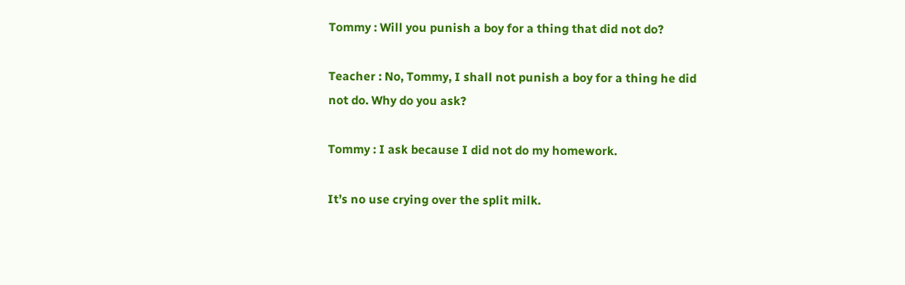Tommy : Will you punish a boy for a thing that did not do?

Teacher : No, Tommy, I shall not punish a boy for a thing he did not do. Why do you ask?

Tommy : I ask because I did not do my homework.

It’s no use crying over the split milk.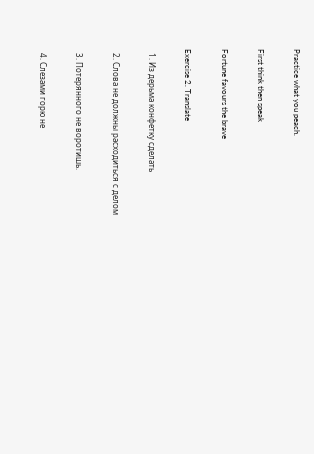Practice what you peach.

First think then speak

Fortune favours the brave

Exercise 2. Translate

  1. Из дерьма конфетку сделать

  2. Слова не должны расходиться с делом

  3. Потерянного не воротишь.

  4. Слезами горю не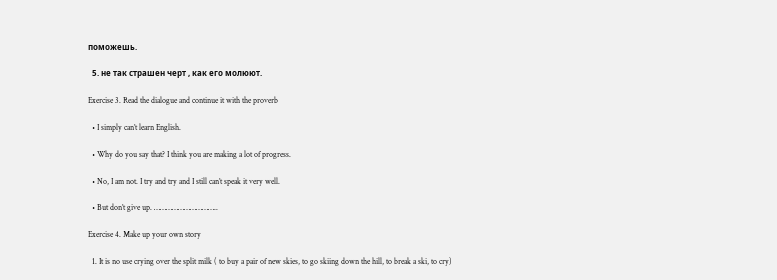поможешь.

  5. не так страшен черт , как его молюют.

Exercise 3. Read the dialogue and continue it with the proverb

  • I simply can’t learn English.

  • Why do you say that? I think you are making a lot of progress.

  • No, I am not. I try and try and I still can’t speak it very well.

  • But don’t give up. …………………………..

Exercise 4. Make up your own story

  1. It is no use crying over the split milk ( to buy a pair of new skies, to go skiing down the hill, to break a ski, to cry)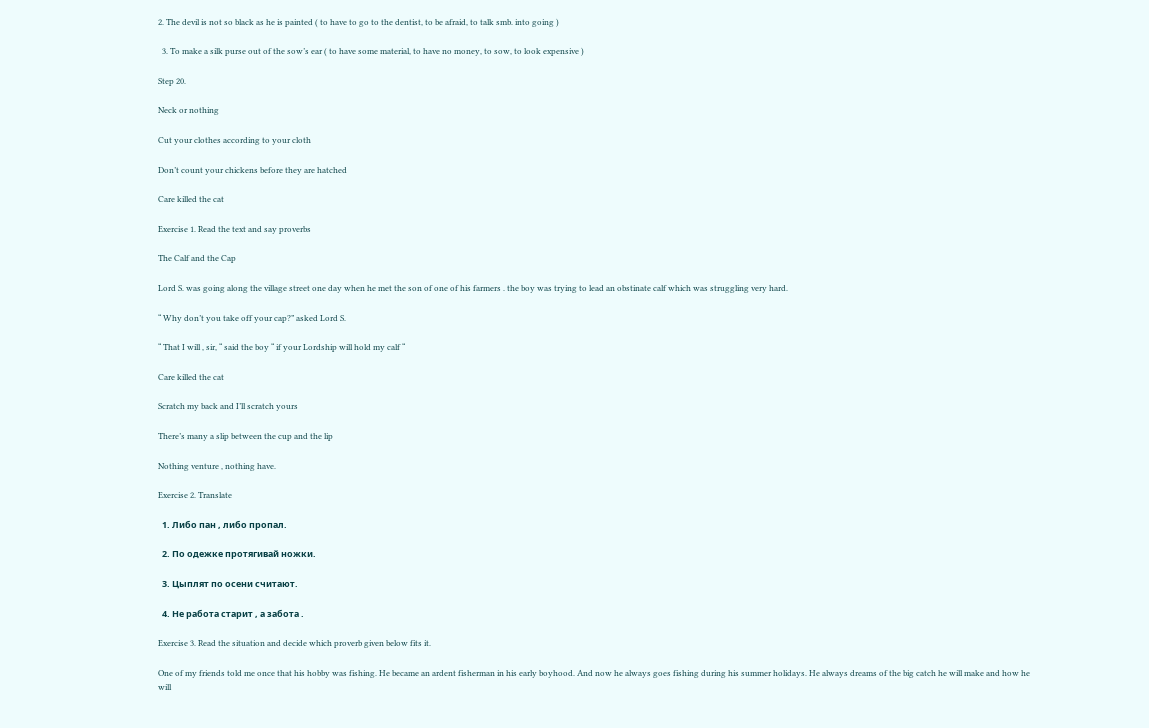2. The devil is not so black as he is painted ( to have to go to the dentist, to be afraid, to talk smb. into going )

  3. To make a silk purse out of the sow’s ear ( to have some material, to have no money, to sow, to look expensive )

Step 20.

Neck or nothing

Cut your clothes according to your cloth

Don’t count your chickens before they are hatched

Care killed the cat

Exercise 1. Read the text and say proverbs

The Calf and the Cap

Lord S. was going along the village street one day when he met the son of one of his farmers . the boy was trying to lead an obstinate calf which was struggling very hard.

“ Why don’t you take off your cap?” asked Lord S.

“ That I will , sir, “ said the boy “ if your Lordship will hold my calf “

Care killed the cat

Scratch my back and I’ll scratch yours

There’s many a slip between the cup and the lip

Nothing venture , nothing have.

Exercise 2. Translate

  1. Либо пан , либо пропал.

  2. По одежке протягивай ножки.

  3. Цыплят по осени считают.

  4. Не работа старит , а забота .

Exercise 3. Read the situation and decide which proverb given below fits it.

One of my friends told me once that his hobby was fishing. He became an ardent fisherman in his early boyhood. And now he always goes fishing during his summer holidays. He always dreams of the big catch he will make and how he will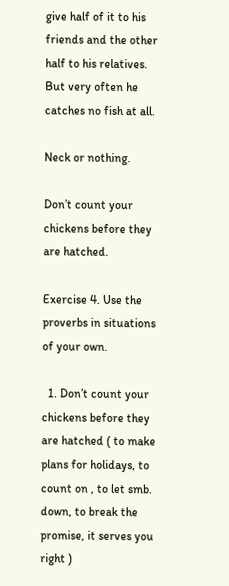give half of it to his friends and the other half to his relatives. But very often he catches no fish at all.

Neck or nothing.

Don’t count your chickens before they are hatched.

Exercise 4. Use the proverbs in situations of your own.

  1. Don’t count your chickens before they are hatched ( to make plans for holidays, to count on , to let smb. down, to break the promise, it serves you right )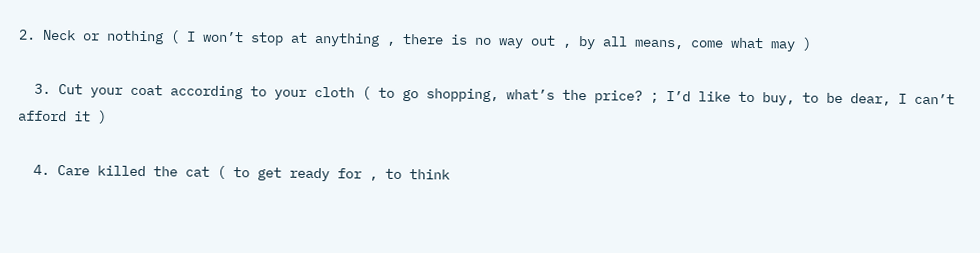2. Neck or nothing ( I won’t stop at anything , there is no way out , by all means, come what may )

  3. Cut your coat according to your cloth ( to go shopping, what’s the price? ; I’d like to buy, to be dear, I can’t afford it )

  4. Care killed the cat ( to get ready for , to think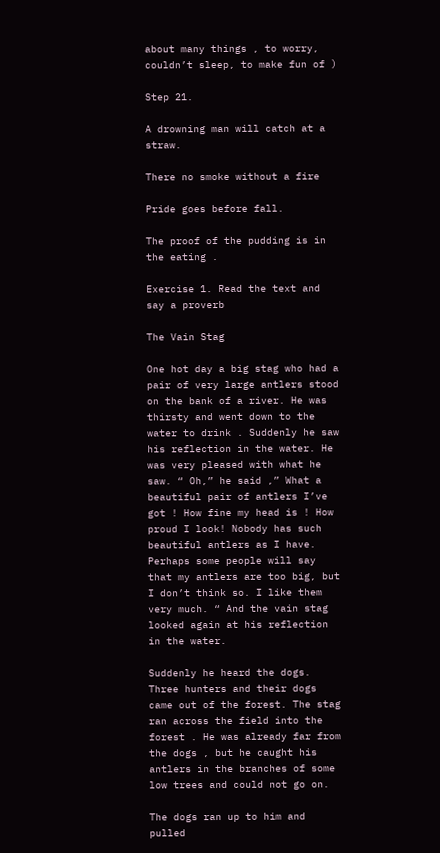about many things , to worry, couldn’t sleep, to make fun of )

Step 21.

A drowning man will catch at a straw.

There no smoke without a fire

Pride goes before fall.

The proof of the pudding is in the eating .

Exercise 1. Read the text and say a proverb

The Vain Stag

One hot day a big stag who had a pair of very large antlers stood on the bank of a river. He was thirsty and went down to the water to drink . Suddenly he saw his reflection in the water. He was very pleased with what he saw. “ Oh,” he said ,” What a beautiful pair of antlers I’ve got ! How fine my head is ! How proud I look! Nobody has such beautiful antlers as I have. Perhaps some people will say that my antlers are too big, but I don’t think so. I like them very much. “ And the vain stag looked again at his reflection in the water.

Suddenly he heard the dogs. Three hunters and their dogs came out of the forest. The stag ran across the field into the forest . He was already far from the dogs , but he caught his antlers in the branches of some low trees and could not go on.

The dogs ran up to him and pulled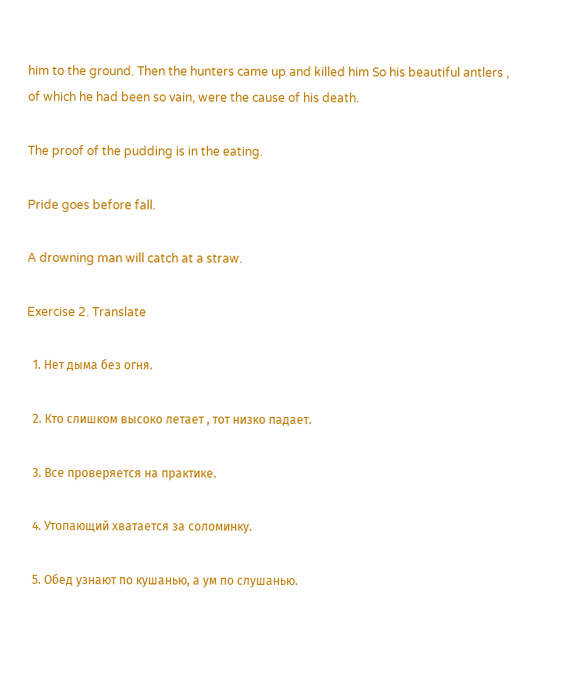him to the ground. Then the hunters came up and killed him So his beautiful antlers , of which he had been so vain, were the cause of his death.

The proof of the pudding is in the eating.

Pride goes before fall.

A drowning man will catch at a straw.

Exercise 2. Translate

  1. Нет дыма без огня.

  2. Кто слишком высоко летает , тот низко падает.

  3. Все проверяется на практике.

  4. Утопающий хватается за соломинку.

  5. Обед узнают по кушанью, а ум по слушанью.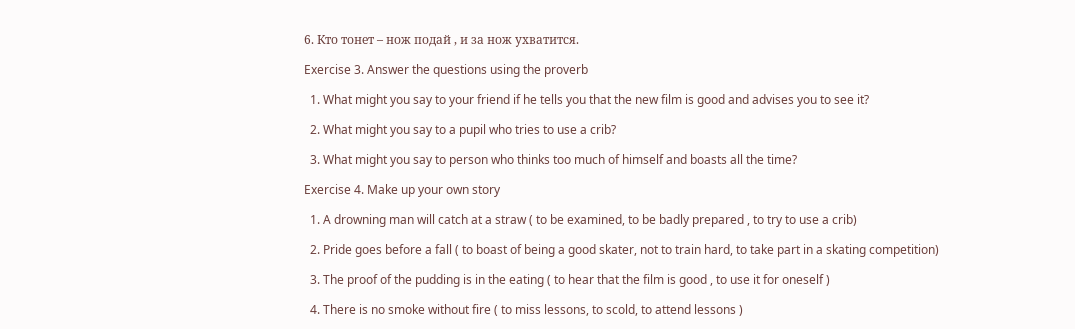6. Кто тонет – нож подай , и за нож ухватится.

Exercise 3. Answer the questions using the proverb

  1. What might you say to your friend if he tells you that the new film is good and advises you to see it?

  2. What might you say to a pupil who tries to use a crib?

  3. What might you say to person who thinks too much of himself and boasts all the time?

Exercise 4. Make up your own story

  1. A drowning man will catch at a straw ( to be examined, to be badly prepared , to try to use a crib)

  2. Pride goes before a fall ( to boast of being a good skater, not to train hard, to take part in a skating competition)

  3. The proof of the pudding is in the eating ( to hear that the film is good , to use it for oneself )

  4. There is no smoke without fire ( to miss lessons, to scold, to attend lessons )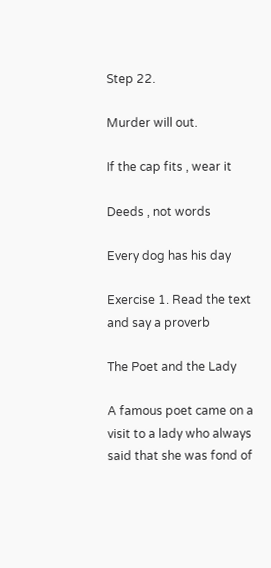Step 22.

Murder will out.

If the cap fits , wear it

Deeds , not words

Every dog has his day

Exercise 1. Read the text and say a proverb

The Poet and the Lady

A famous poet came on a visit to a lady who always said that she was fond of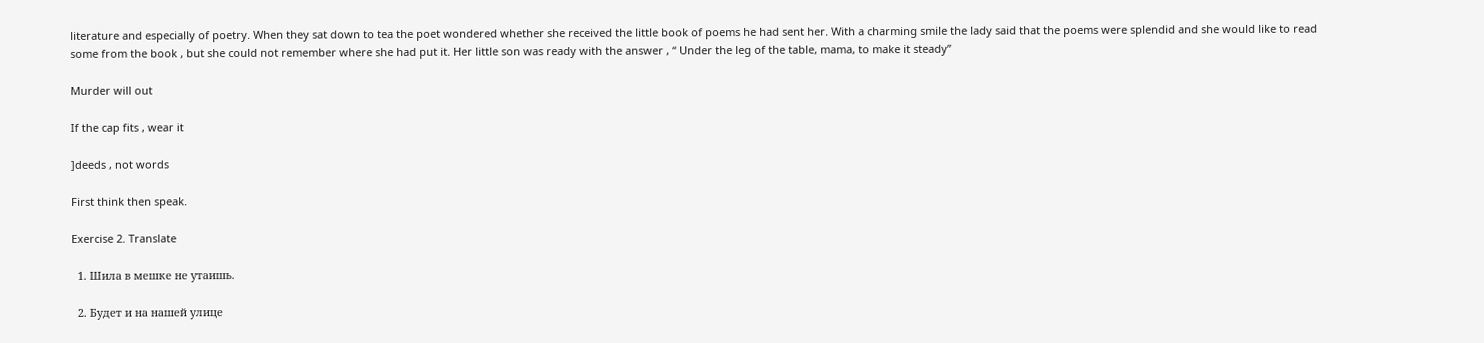literature and especially of poetry. When they sat down to tea the poet wondered whether she received the little book of poems he had sent her. With a charming smile the lady said that the poems were splendid and she would like to read some from the book , but she could not remember where she had put it. Her little son was ready with the answer , “ Under the leg of the table, mama, to make it steady”

Murder will out

If the cap fits , wear it

]deeds , not words

First think then speak.

Exercise 2. Translate

  1. Шила в мешке не утаишь.

  2. Будет и на нашей улице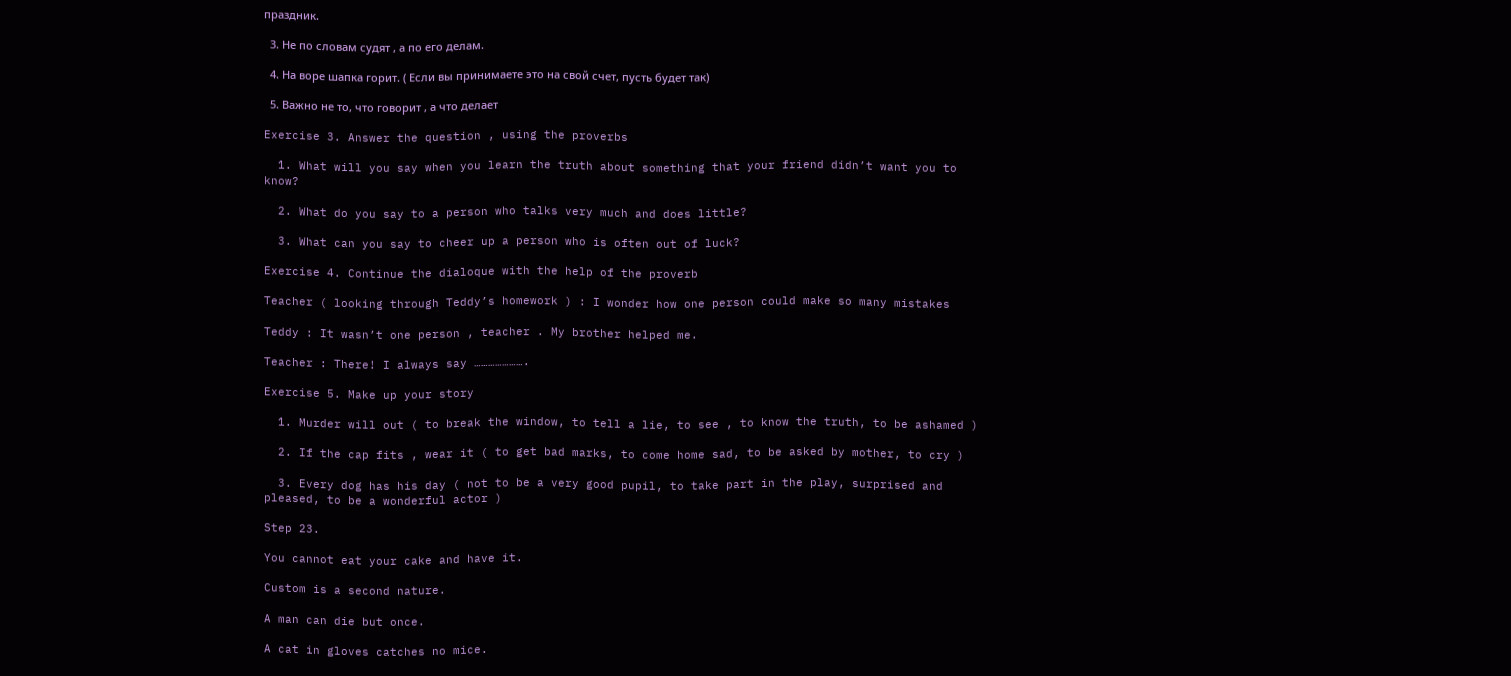праздник.

  3. Не по словам судят , а по его делам.

  4. На воре шапка горит. ( Если вы принимаете это на свой счет, пусть будет так)

  5. Важно не то, что говорит , а что делает

Exercise 3. Answer the question , using the proverbs

  1. What will you say when you learn the truth about something that your friend didn’t want you to know?

  2. What do you say to a person who talks very much and does little?

  3. What can you say to cheer up a person who is often out of luck?

Exercise 4. Continue the dialoque with the help of the proverb

Teacher ( looking through Teddy’s homework ) : I wonder how one person could make so many mistakes

Teddy : It wasn’t one person , teacher . My brother helped me.

Teacher : There! I always say ………………….

Exercise 5. Make up your story

  1. Murder will out ( to break the window, to tell a lie, to see , to know the truth, to be ashamed )

  2. If the cap fits , wear it ( to get bad marks, to come home sad, to be asked by mother, to cry )

  3. Every dog has his day ( not to be a very good pupil, to take part in the play, surprised and pleased, to be a wonderful actor )

Step 23.

You cannot eat your cake and have it.

Custom is a second nature.

A man can die but once.

A cat in gloves catches no mice.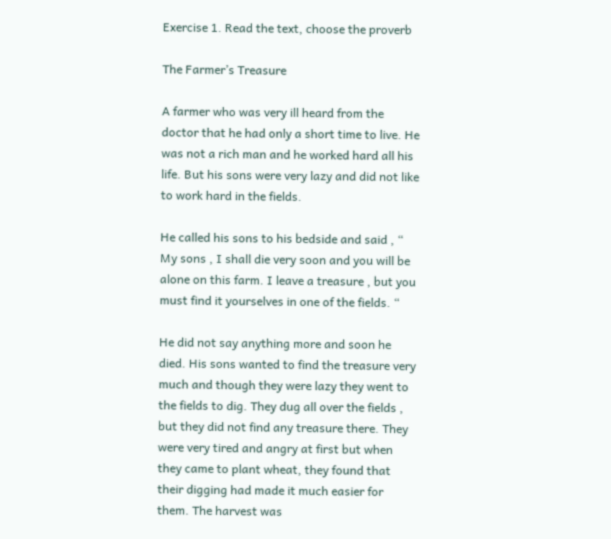Exercise 1. Read the text, choose the proverb

The Farmer’s Treasure

A farmer who was very ill heard from the doctor that he had only a short time to live. He was not a rich man and he worked hard all his life. But his sons were very lazy and did not like to work hard in the fields.

He called his sons to his bedside and said , “ My sons , I shall die very soon and you will be alone on this farm. I leave a treasure , but you must find it yourselves in one of the fields. “

He did not say anything more and soon he died. His sons wanted to find the treasure very much and though they were lazy they went to the fields to dig. They dug all over the fields , but they did not find any treasure there. They were very tired and angry at first but when they came to plant wheat, they found that their digging had made it much easier for them. The harvest was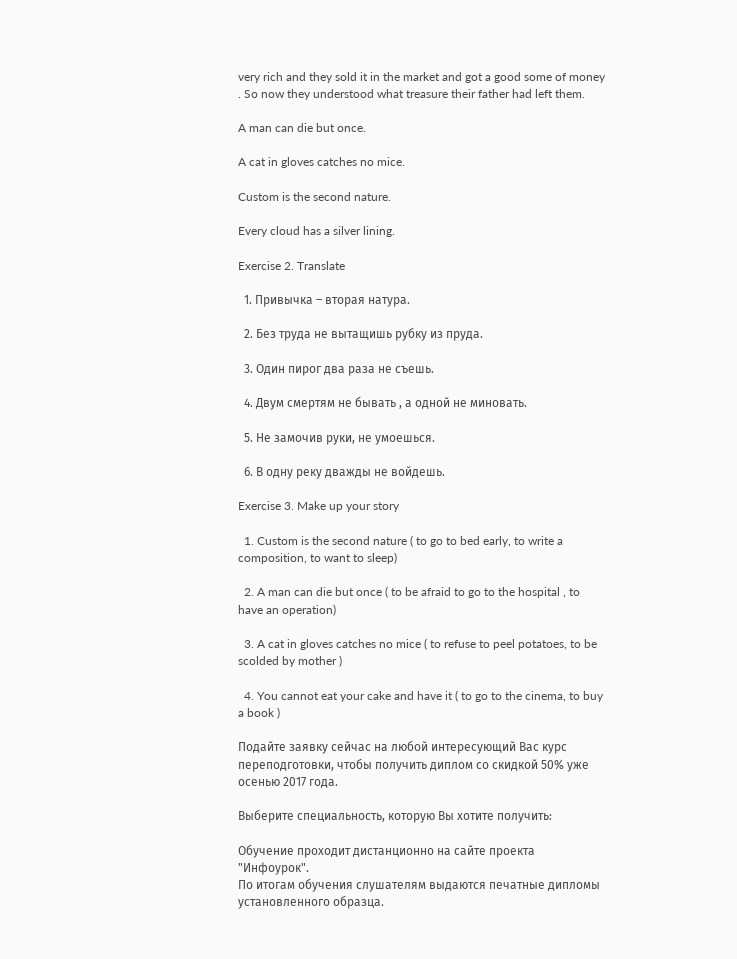very rich and they sold it in the market and got a good some of money . So now they understood what treasure their father had left them.

A man can die but once.

A cat in gloves catches no mice.

Custom is the second nature.

Every cloud has a silver lining.

Exercise 2. Translate

  1. Привычка – вторая натура.

  2. Без труда не вытащишь рубку из пруда.

  3. Один пирог два раза не съешь.

  4. Двум смертям не бывать , а одной не миновать.

  5. Не замочив руки, не умоешься.

  6. В одну реку дважды не войдешь.

Exercise 3. Make up your story

  1. Custom is the second nature ( to go to bed early, to write a composition, to want to sleep)

  2. A man can die but once ( to be afraid to go to the hospital , to have an operation)

  3. A cat in gloves catches no mice ( to refuse to peel potatoes, to be scolded by mother )

  4. You cannot eat your cake and have it ( to go to the cinema, to buy a book )

Подайте заявку сейчас на любой интересующий Вас курс переподготовки, чтобы получить диплом со скидкой 50% уже осенью 2017 года.

Выберите специальность, которую Вы хотите получить:

Обучение проходит дистанционно на сайте проекта "Инфоурок".
По итогам обучения слушателям выдаются печатные дипломы установленного образца.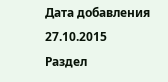Дата добавления 27.10.2015
Раздел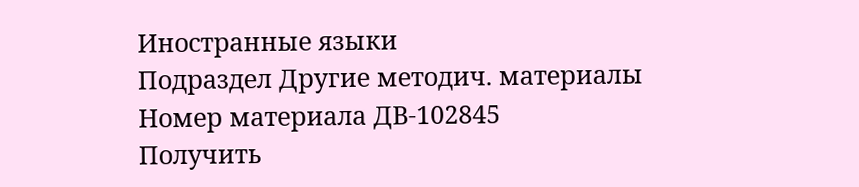Иностранные языки
Подраздел Другие методич. материалы
Номер материала ДВ-102845
Получить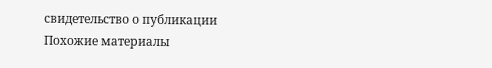свидетельство о публикации
Похожие материалы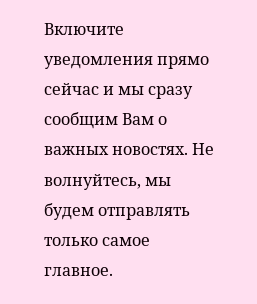Включите уведомления прямо сейчас и мы сразу сообщим Вам о важных новостях. Не волнуйтесь, мы будем отправлять только самое главное.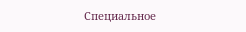Специальное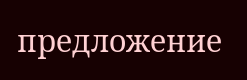предложение